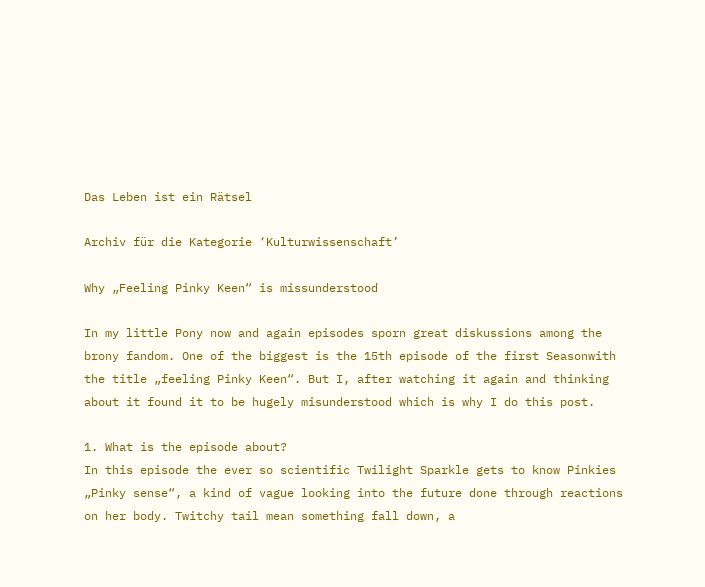Das Leben ist ein Rätsel

Archiv für die Kategorie ‘Kulturwissenschaft’

Why „Feeling Pinky Keen“ is missunderstood

In my little Pony now and again episodes sporn great diskussions among the brony fandom. One of the biggest is the 15th episode of the first Seasonwith the title „feeling Pinky Keen“. But I, after watching it again and thinking about it found it to be hugely misunderstood which is why I do this post.

1. What is the episode about?
In this episode the ever so scientific Twilight Sparkle gets to know Pinkies „Pinky sense“, a kind of vague looking into the future done through reactions on her body. Twitchy tail mean something fall down, a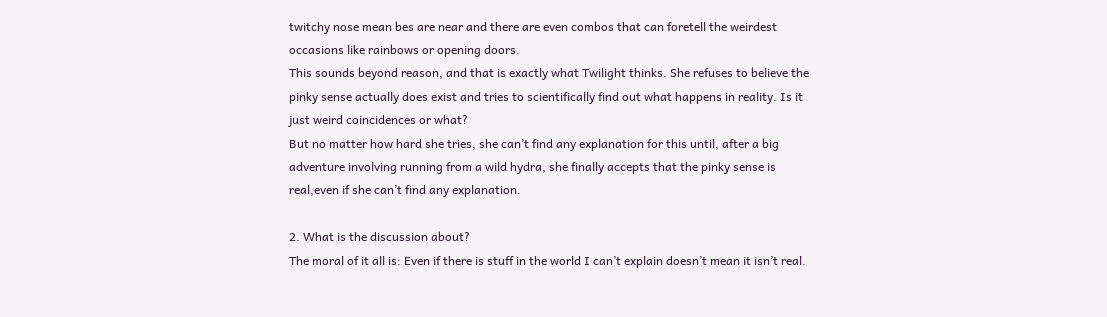twitchy nose mean bes are near and there are even combos that can foretell the weirdest occasions like rainbows or opening doors.
This sounds beyond reason, and that is exactly what Twilight thinks. She refuses to believe the pinky sense actually does exist and tries to scientifically find out what happens in reality. Is it just weird coincidences or what?
But no matter how hard she tries, she can’t find any explanation for this until, after a big adventure involving running from a wild hydra, she finally accepts that the pinky sense is real,even if she can’t find any explanation.

2. What is the discussion about?
The moral of it all is: Even if there is stuff in the world I can’t explain doesn’t mean it isn’t real.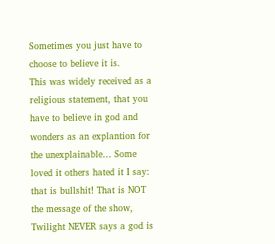Sometimes you just have to choose to believe it is.
This was widely received as a religious statement, that you have to believe in god and wonders as an explantion for the unexplainable… Some loved it others hated it I say: that is bullshit! That is NOT the message of the show, Twilight NEVER says a god is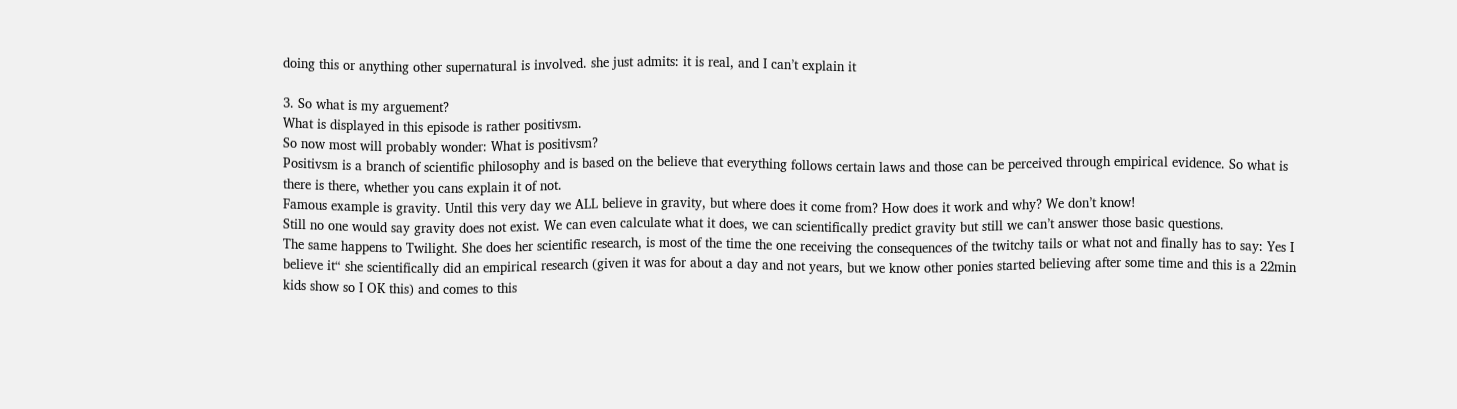doing this or anything other supernatural is involved. she just admits: it is real, and I can’t explain it

3. So what is my arguement?
What is displayed in this episode is rather positivsm.
So now most will probably wonder: What is positivsm?
Positivsm is a branch of scientific philosophy and is based on the believe that everything follows certain laws and those can be perceived through empirical evidence. So what is there is there, whether you cans explain it of not.
Famous example is gravity. Until this very day we ALL believe in gravity, but where does it come from? How does it work and why? We don’t know!
Still no one would say gravity does not exist. We can even calculate what it does, we can scientifically predict gravity but still we can’t answer those basic questions.
The same happens to Twilight. She does her scientific research, is most of the time the one receiving the consequences of the twitchy tails or what not and finally has to say: Yes I believe it“ she scientifically did an empirical research (given it was for about a day and not years, but we know other ponies started believing after some time and this is a 22min kids show so I OK this) and comes to this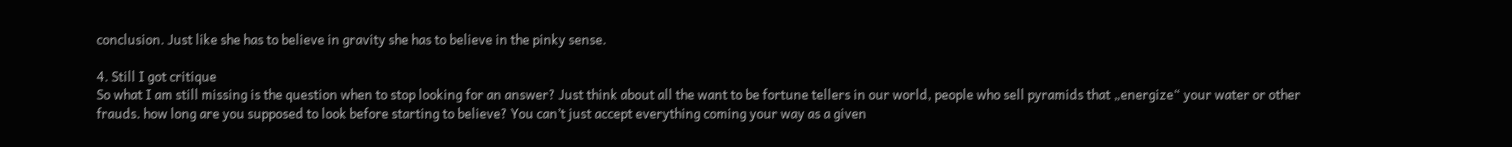conclusion. Just like she has to believe in gravity she has to believe in the pinky sense.

4. Still I got critique
So what I am still missing is the question when to stop looking for an answer? Just think about all the want to be fortune tellers in our world, people who sell pyramids that „energize“ your water or other frauds. how long are you supposed to look before starting to believe? You can’t just accept everything coming your way as a given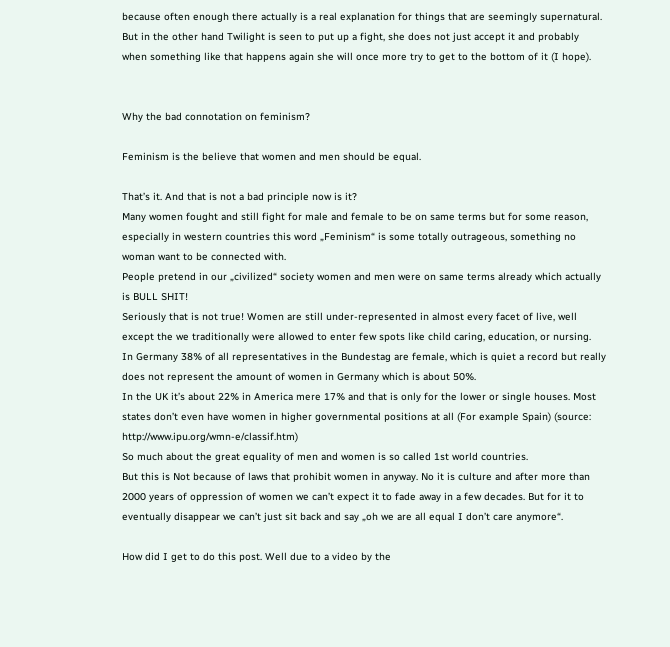because often enough there actually is a real explanation for things that are seemingly supernatural.
But in the other hand Twilight is seen to put up a fight, she does not just accept it and probably when something like that happens again she will once more try to get to the bottom of it (I hope).


Why the bad connotation on feminism?

Feminism is the believe that women and men should be equal.

That’s it. And that is not a bad principle now is it?
Many women fought and still fight for male and female to be on same terms but for some reason, especially in western countries this word „Feminism“ is some totally outrageous, something no woman want to be connected with.
People pretend in our „civilized“ society women and men were on same terms already which actually is BULL SHIT!
Seriously that is not true! Women are still under-represented in almost every facet of live, well except the we traditionally were allowed to enter few spots like child caring, education, or nursing.
In Germany 38% of all representatives in the Bundestag are female, which is quiet a record but really does not represent the amount of women in Germany which is about 50%.
In the UK it’s about 22% in America mere 17% and that is only for the lower or single houses. Most states don’t even have women in higher governmental positions at all (For example Spain) (source: http://www.ipu.org/wmn-e/classif.htm)
So much about the great equality of men and women is so called 1st world countries.
But this is Not because of laws that prohibit women in anyway. No it is culture and after more than 2000 years of oppression of women we can’t expect it to fade away in a few decades. But for it to eventually disappear we can’t just sit back and say „oh we are all equal I don’t care anymore“.

How did I get to do this post. Well due to a video by the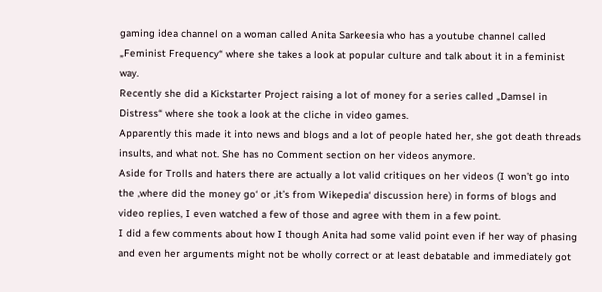gaming idea channel on a woman called Anita Sarkeesia who has a youtube channel called „Feminist Frequency“ where she takes a look at popular culture and talk about it in a feminist way.
Recently she did a Kickstarter Project raising a lot of money for a series called „Damsel in Distress“ where she took a look at the cliche in video games.
Apparently this made it into news and blogs and a lot of people hated her, she got death threads insults, and what not. She has no Comment section on her videos anymore.
Aside for Trolls and haters there are actually a lot valid critiques on her videos (I won’t go into the ‚where did the money go‘ or ‚it’s from Wikepedia‘ discussion here) in forms of blogs and video replies, I even watched a few of those and agree with them in a few point.
I did a few comments about how I though Anita had some valid point even if her way of phasing and even her arguments might not be wholly correct or at least debatable and immediately got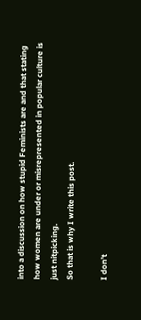into a discussion on how stupid Feminists are and that stating how women are under or misrepresented in popular culture is just nitpicking.
So that is why I write this post.

I don’t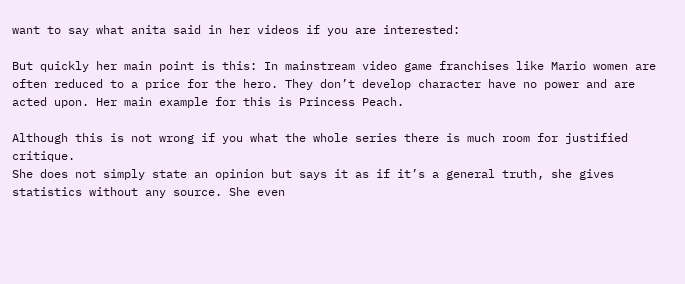want to say what anita said in her videos if you are interested:

But quickly her main point is this: In mainstream video game franchises like Mario women are often reduced to a price for the hero. They don’t develop character have no power and are acted upon. Her main example for this is Princess Peach.

Although this is not wrong if you what the whole series there is much room for justified critique.
She does not simply state an opinion but says it as if it’s a general truth, she gives statistics without any source. She even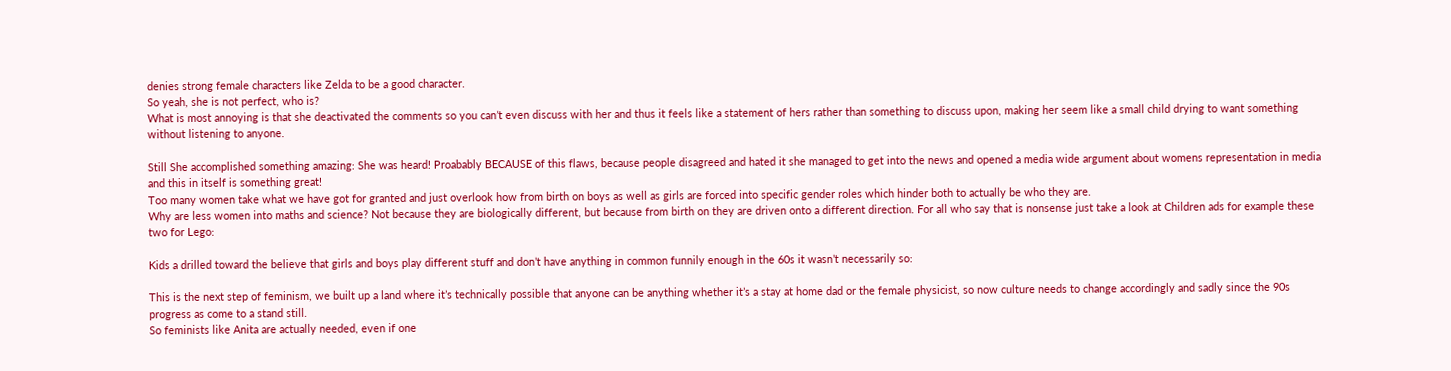denies strong female characters like Zelda to be a good character.
So yeah, she is not perfect, who is?
What is most annoying is that she deactivated the comments so you can’t even discuss with her and thus it feels like a statement of hers rather than something to discuss upon, making her seem like a small child drying to want something without listening to anyone.

Still She accomplished something amazing: She was heard! Proabably BECAUSE of this flaws, because people disagreed and hated it she managed to get into the news and opened a media wide argument about womens representation in media and this in itself is something great!
Too many women take what we have got for granted and just overlook how from birth on boys as well as girls are forced into specific gender roles which hinder both to actually be who they are.
Why are less women into maths and science? Not because they are biologically different, but because from birth on they are driven onto a different direction. For all who say that is nonsense just take a look at Children ads for example these two for Lego:

Kids a drilled toward the believe that girls and boys play different stuff and don’t have anything in common funnily enough in the 60s it wasn’t necessarily so:

This is the next step of feminism, we built up a land where it’s technically possible that anyone can be anything whether it’s a stay at home dad or the female physicist, so now culture needs to change accordingly and sadly since the 90s progress as come to a stand still.
So feminists like Anita are actually needed, even if one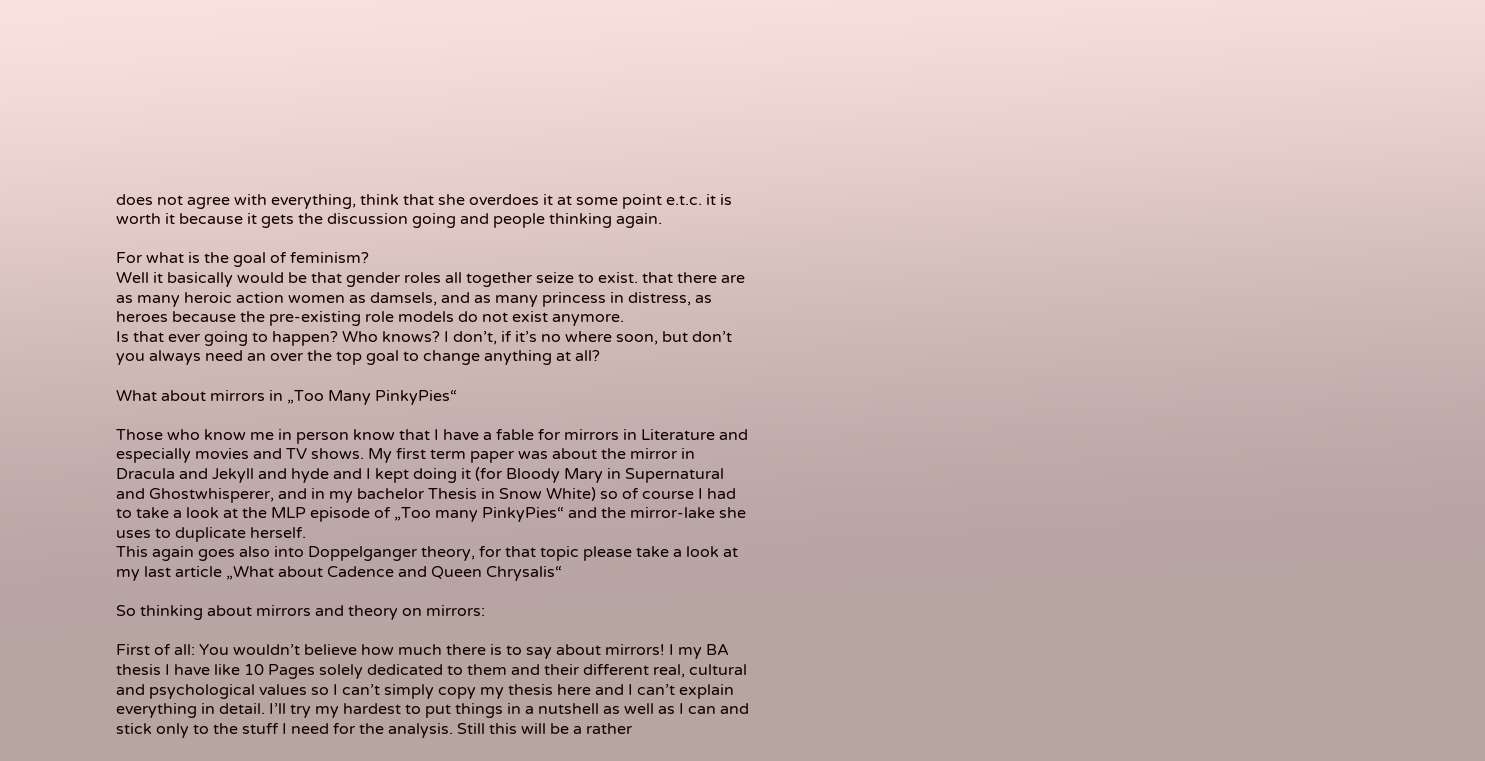does not agree with everything, think that she overdoes it at some point e.t.c. it is worth it because it gets the discussion going and people thinking again.

For what is the goal of feminism?
Well it basically would be that gender roles all together seize to exist. that there are as many heroic action women as damsels, and as many princess in distress, as heroes because the pre-existing role models do not exist anymore.
Is that ever going to happen? Who knows? I don’t, if it’s no where soon, but don’t you always need an over the top goal to change anything at all?

What about mirrors in „Too Many PinkyPies“

Those who know me in person know that I have a fable for mirrors in Literature and especially movies and TV shows. My first term paper was about the mirror in Dracula and Jekyll and hyde and I kept doing it (for Bloody Mary in Supernatural and Ghostwhisperer, and in my bachelor Thesis in Snow White) so of course I had to take a look at the MLP episode of „Too many PinkyPies“ and the mirror-lake she uses to duplicate herself.
This again goes also into Doppelganger theory, for that topic please take a look at my last article „What about Cadence and Queen Chrysalis“

So thinking about mirrors and theory on mirrors:

First of all: You wouldn’t believe how much there is to say about mirrors! I my BA thesis I have like 10 Pages solely dedicated to them and their different real, cultural and psychological values so I can’t simply copy my thesis here and I can’t explain everything in detail. I’ll try my hardest to put things in a nutshell as well as I can and stick only to the stuff I need for the analysis. Still this will be a rather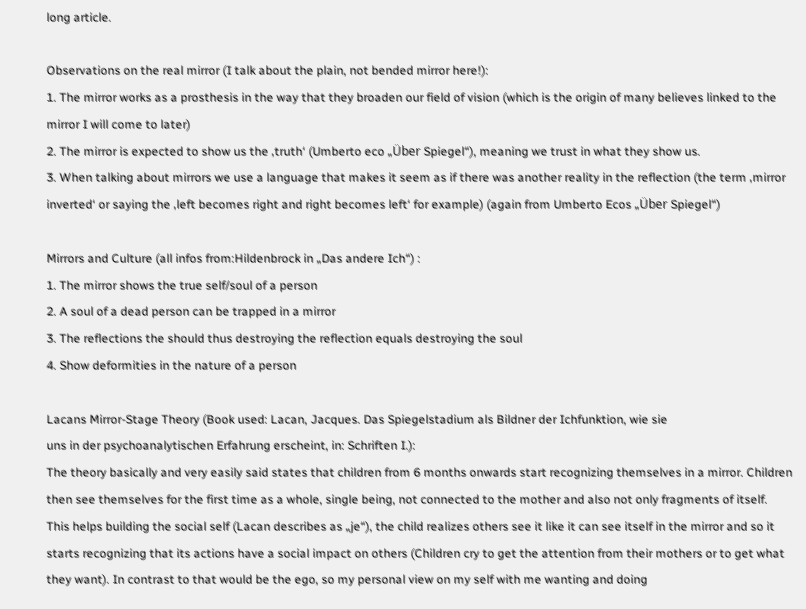long article.

Observations on the real mirror (I talk about the plain, not bended mirror here!):
1. The mirror works as a prosthesis in the way that they broaden our field of vision (which is the origin of many believes linked to the mirror I will come to later)
2. The mirror is expected to show us the ‚truth‘ (Umberto eco „Über Spiegel“), meaning we trust in what they show us.
3. When talking about mirrors we use a language that makes it seem as if there was another reality in the reflection (the term ‚mirror inverted‘ or saying the ‚left becomes right and right becomes left‘ for example) (again from Umberto Ecos „Über Spiegel“)

Mirrors and Culture (all infos from:Hildenbrock in „Das andere Ich“) :
1. The mirror shows the true self/soul of a person
2. A soul of a dead person can be trapped in a mirror
3. The reflections the should thus destroying the reflection equals destroying the soul
4. Show deformities in the nature of a person

Lacans Mirror-Stage Theory (Book used: Lacan, Jacques. Das Spiegelstadium als Bildner der Ichfunktion, wie sie
uns in der psychoanalytischen Erfahrung erscheint, in: Schriften I.):
The theory basically and very easily said states that children from 6 months onwards start recognizing themselves in a mirror. Children then see themselves for the first time as a whole, single being, not connected to the mother and also not only fragments of itself.
This helps building the social self (Lacan describes as „je“), the child realizes others see it like it can see itself in the mirror and so it starts recognizing that its actions have a social impact on others (Children cry to get the attention from their mothers or to get what they want). In contrast to that would be the ego, so my personal view on my self with me wanting and doing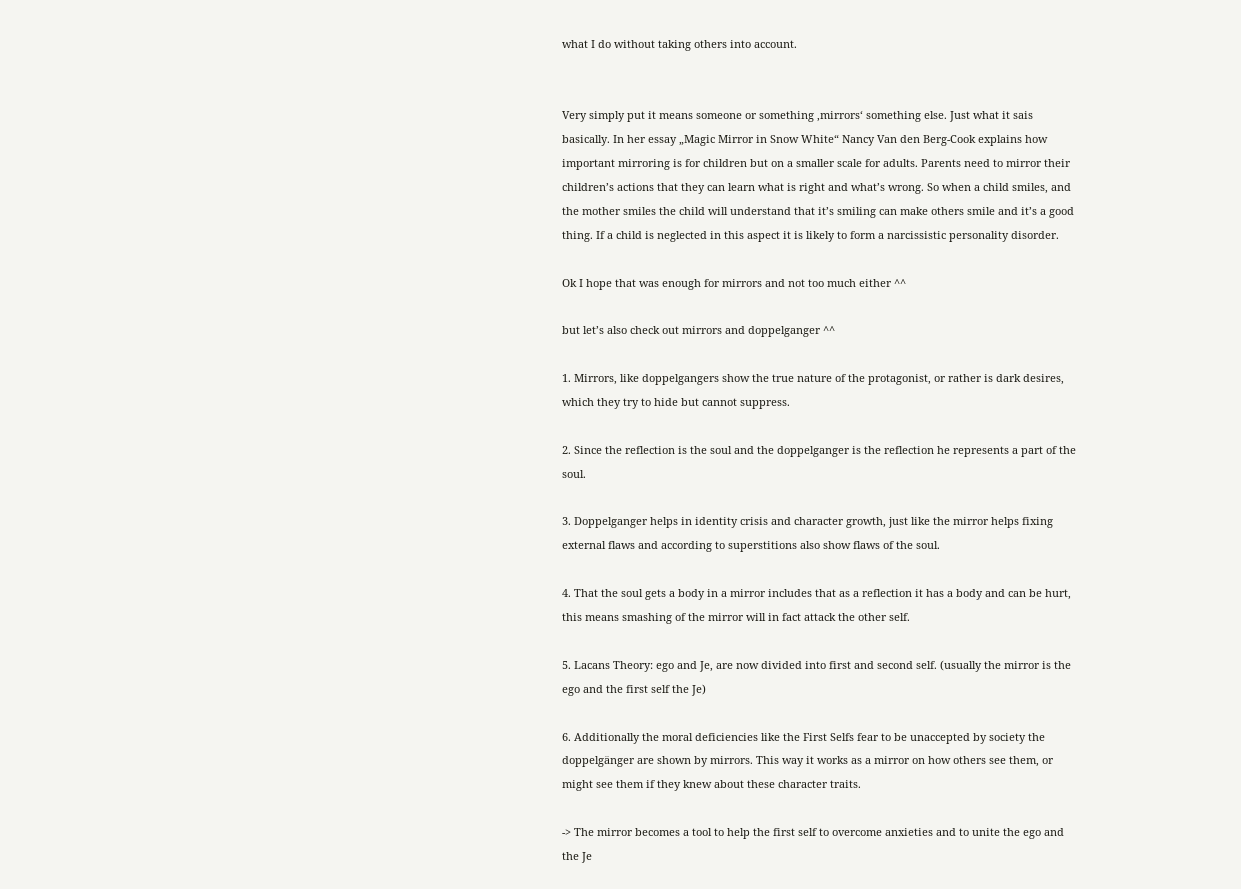what I do without taking others into account.


Very simply put it means someone or something ‚mirrors‘ something else. Just what it sais basically. In her essay „Magic Mirror in Snow White“ Nancy Van den Berg-Cook explains how important mirroring is for children but on a smaller scale for adults. Parents need to mirror their children’s actions that they can learn what is right and what’s wrong. So when a child smiles, and the mother smiles the child will understand that it’s smiling can make others smile and it’s a good thing. If a child is neglected in this aspect it is likely to form a narcissistic personality disorder.

Ok I hope that was enough for mirrors and not too much either ^^

but let’s also check out mirrors and doppelganger ^^

1. Mirrors, like doppelgangers show the true nature of the protagonist, or rather is dark desires, which they try to hide but cannot suppress.

2. Since the reflection is the soul and the doppelganger is the reflection he represents a part of the soul.

3. Doppelganger helps in identity crisis and character growth, just like the mirror helps fixing external flaws and according to superstitions also show flaws of the soul.

4. That the soul gets a body in a mirror includes that as a reflection it has a body and can be hurt, this means smashing of the mirror will in fact attack the other self.

5. Lacans Theory: ego and Je, are now divided into first and second self. (usually the mirror is the ego and the first self the Je)

6. Additionally the moral deficiencies like the First Selfs fear to be unaccepted by society the doppelgänger are shown by mirrors. This way it works as a mirror on how others see them, or might see them if they knew about these character traits.

-> The mirror becomes a tool to help the first self to overcome anxieties and to unite the ego and the Je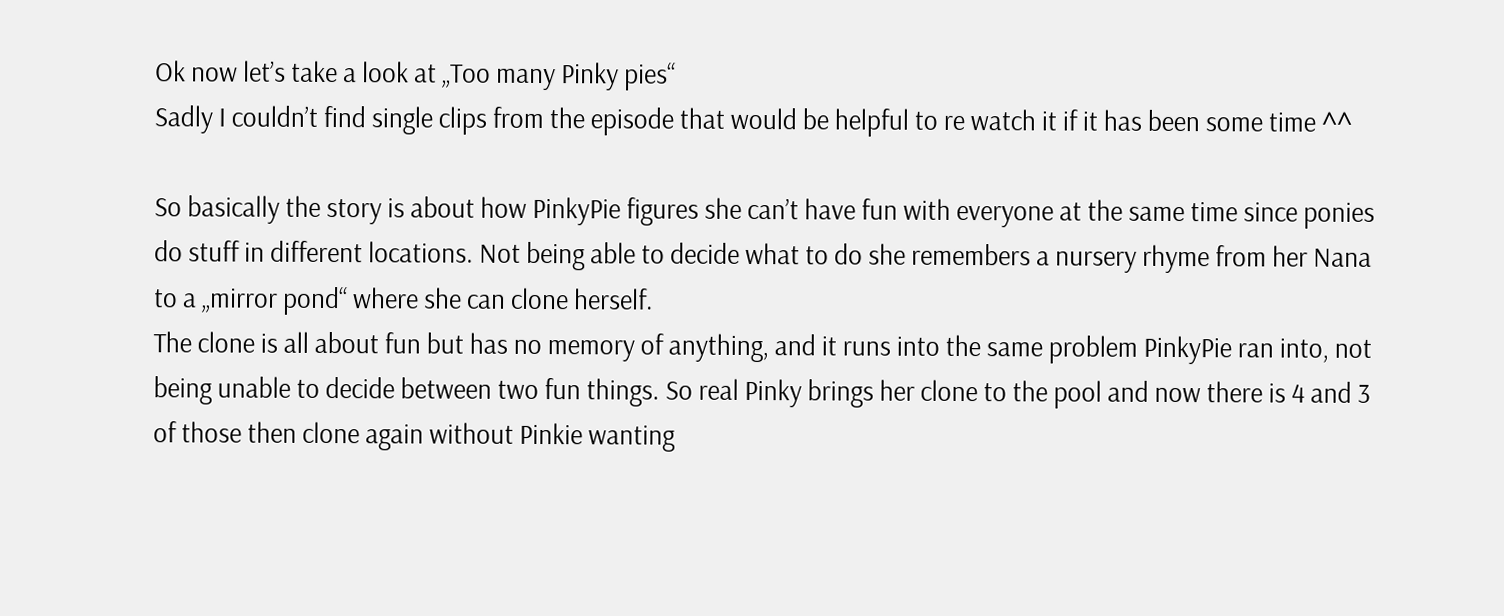Ok now let’s take a look at „Too many Pinky pies“
Sadly I couldn’t find single clips from the episode that would be helpful to re watch it if it has been some time ^^

So basically the story is about how PinkyPie figures she can’t have fun with everyone at the same time since ponies do stuff in different locations. Not being able to decide what to do she remembers a nursery rhyme from her Nana to a „mirror pond“ where she can clone herself.
The clone is all about fun but has no memory of anything, and it runs into the same problem PinkyPie ran into, not being unable to decide between two fun things. So real Pinky brings her clone to the pool and now there is 4 and 3 of those then clone again without Pinkie wanting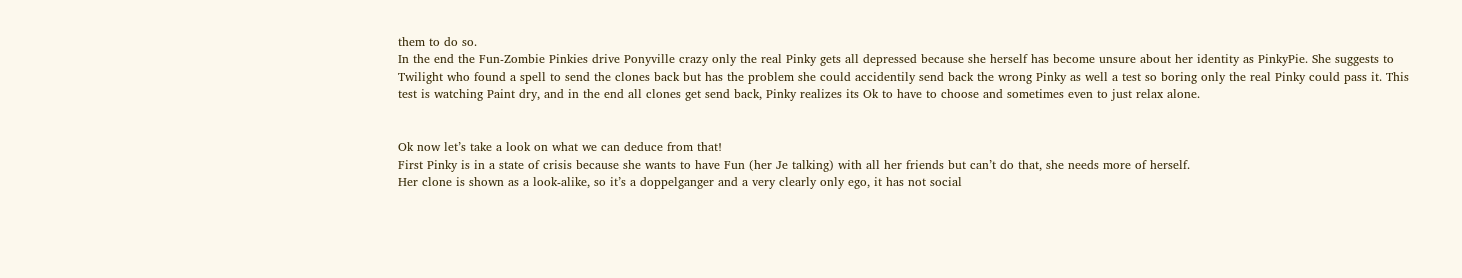them to do so.
In the end the Fun-Zombie Pinkies drive Ponyville crazy only the real Pinky gets all depressed because she herself has become unsure about her identity as PinkyPie. She suggests to Twilight who found a spell to send the clones back but has the problem she could accidentily send back the wrong Pinky as well a test so boring only the real Pinky could pass it. This test is watching Paint dry, and in the end all clones get send back, Pinky realizes its Ok to have to choose and sometimes even to just relax alone.


Ok now let’s take a look on what we can deduce from that!
First Pinky is in a state of crisis because she wants to have Fun (her Je talking) with all her friends but can’t do that, she needs more of herself.
Her clone is shown as a look-alike, so it’s a doppelganger and a very clearly only ego, it has not social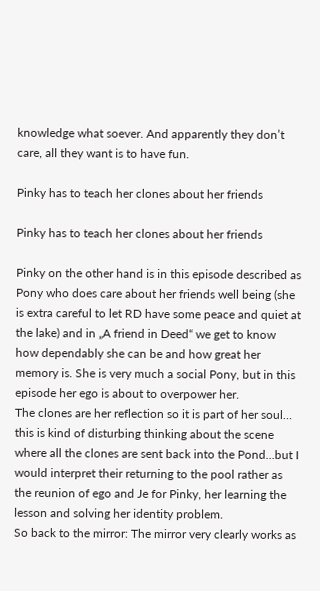knowledge what soever. And apparently they don’t care, all they want is to have fun.

Pinky has to teach her clones about her friends

Pinky has to teach her clones about her friends

Pinky on the other hand is in this episode described as Pony who does care about her friends well being (she is extra careful to let RD have some peace and quiet at the lake) and in „A friend in Deed“ we get to know how dependably she can be and how great her memory is. She is very much a social Pony, but in this episode her ego is about to overpower her.
The clones are her reflection so it is part of her soul… this is kind of disturbing thinking about the scene where all the clones are sent back into the Pond…but I would interpret their returning to the pool rather as the reunion of ego and Je for Pinky, her learning the lesson and solving her identity problem.
So back to the mirror: The mirror very clearly works as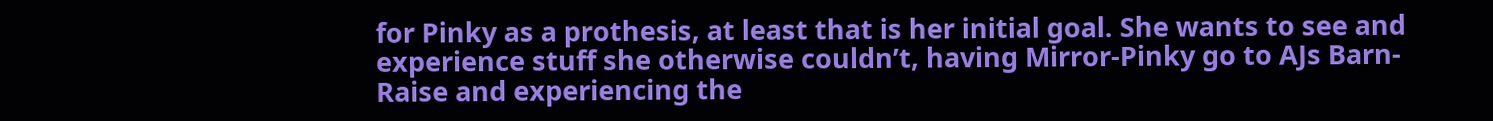for Pinky as a prothesis, at least that is her initial goal. She wants to see and experience stuff she otherwise couldn’t, having Mirror-Pinky go to AJs Barn-Raise and experiencing the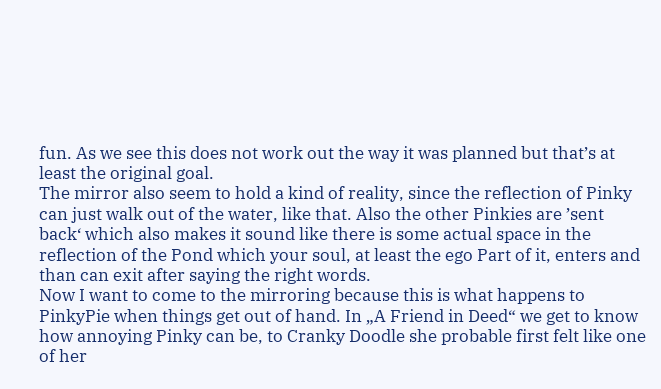fun. As we see this does not work out the way it was planned but that’s at least the original goal.
The mirror also seem to hold a kind of reality, since the reflection of Pinky can just walk out of the water, like that. Also the other Pinkies are ’sent back‘ which also makes it sound like there is some actual space in the reflection of the Pond which your soul, at least the ego Part of it, enters and than can exit after saying the right words.
Now I want to come to the mirroring because this is what happens to PinkyPie when things get out of hand. In „A Friend in Deed“ we get to know how annoying Pinky can be, to Cranky Doodle she probable first felt like one of her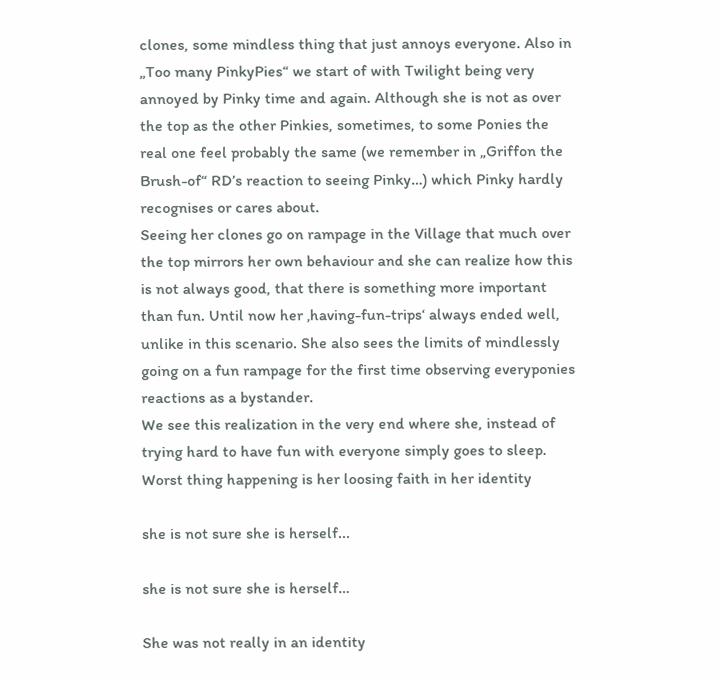clones, some mindless thing that just annoys everyone. Also in „Too many PinkyPies“ we start of with Twilight being very annoyed by Pinky time and again. Although she is not as over the top as the other Pinkies, sometimes, to some Ponies the real one feel probably the same (we remember in „Griffon the Brush-of“ RD’s reaction to seeing Pinky…) which Pinky hardly recognises or cares about.
Seeing her clones go on rampage in the Village that much over the top mirrors her own behaviour and she can realize how this is not always good, that there is something more important than fun. Until now her ‚having-fun-trips‘ always ended well, unlike in this scenario. She also sees the limits of mindlessly going on a fun rampage for the first time observing everyponies reactions as a bystander.
We see this realization in the very end where she, instead of trying hard to have fun with everyone simply goes to sleep.
Worst thing happening is her loosing faith in her identity

she is not sure she is herself...

she is not sure she is herself…

She was not really in an identity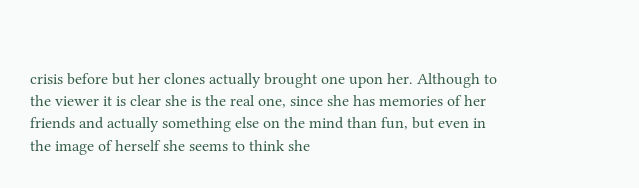crisis before but her clones actually brought one upon her. Although to the viewer it is clear she is the real one, since she has memories of her friends and actually something else on the mind than fun, but even in the image of herself she seems to think she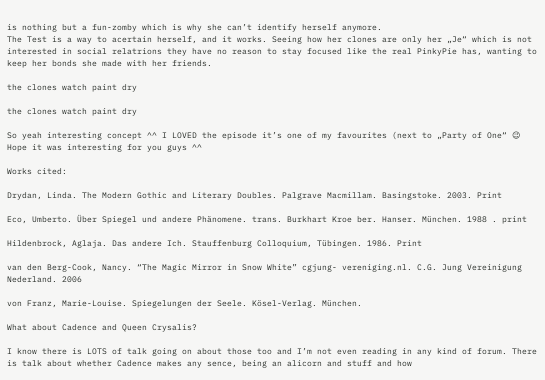is nothing but a fun-zomby which is why she can’t identify herself anymore.
The Test is a way to acertain herself, and it works. Seeing how her clones are only her „Je“ which is not interested in social relatrions they have no reason to stay focused like the real PinkyPie has, wanting to keep her bonds she made with her friends.

the clones watch paint dry

the clones watch paint dry

So yeah interesting concept ^^ I LOVED the episode it’s one of my favourites (next to „Party of One“ 😉
Hope it was interesting for you guys ^^

Works cited:

Drydan, Linda. The Modern Gothic and Literary Doubles. Palgrave Macmillam. Basingstoke. 2003. Print

Eco, Umberto. Über Spiegel und andere Phänomene. trans. Burkhart Kroe ber. Hanser. München. 1988 . print

Hildenbrock, Aglaja. Das andere Ich. Stauffenburg Colloquium, Tübingen. 1986. Print

van den Berg-Cook, Nancy. “The Magic Mirror in Snow White” cgjung- vereniging.nl. C.G. Jung Vereinigung Nederland. 2006

von Franz, Marie-Louise. Spiegelungen der Seele. Kösel-Verlag. München.

What about Cadence and Queen Crysalis?

I know there is LOTS of talk going on about those too and I’m not even reading in any kind of forum. There is talk about whether Cadence makes any sence, being an alicorn and stuff and how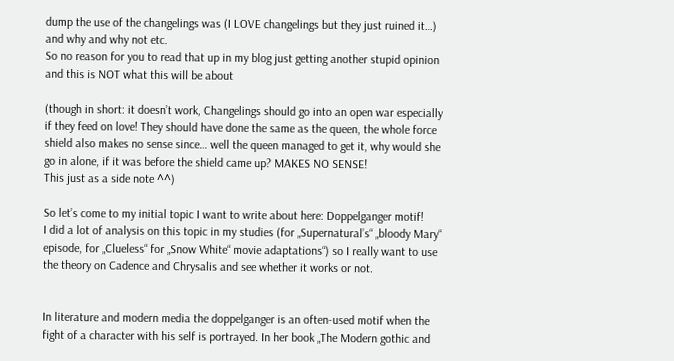dump the use of the changelings was (I LOVE changelings but they just ruined it…) and why and why not etc.
So no reason for you to read that up in my blog just getting another stupid opinion and this is NOT what this will be about

(though in short: it doesn’t work, Changelings should go into an open war especially if they feed on love! They should have done the same as the queen, the whole force shield also makes no sense since… well the queen managed to get it, why would she go in alone, if it was before the shield came up? MAKES NO SENSE!
This just as a side note ^^)

So let’s come to my initial topic I want to write about here: Doppelganger motif!
I did a lot of analysis on this topic in my studies (for „Supernatural’s“ „bloody Mary“ episode, for „Clueless“ for „Snow White“ movie adaptations“) so I really want to use the theory on Cadence and Chrysalis and see whether it works or not.


In literature and modern media the doppelganger is an often-used motif when the fight of a character with his self is portrayed. In her book „The Modern gothic and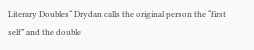Literary Doubles“ Drydan calls the original person the “first self” and the double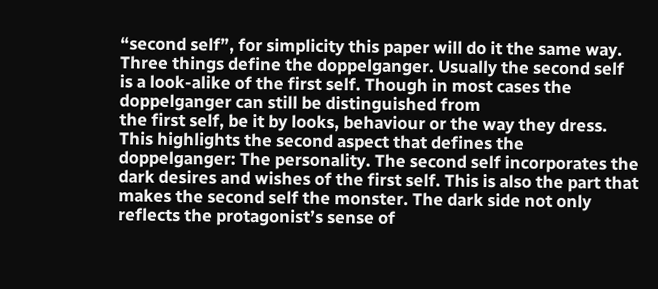“second self”, for simplicity this paper will do it the same way.
Three things define the doppelganger. Usually the second self is a look-alike of the first self. Though in most cases the doppelganger can still be distinguished from
the first self, be it by looks, behaviour or the way they dress. This highlights the second aspect that defines the doppelganger: The personality. The second self incorporates the dark desires and wishes of the first self. This is also the part that makes the second self the monster. The dark side not only reflects the protagonist’s sense of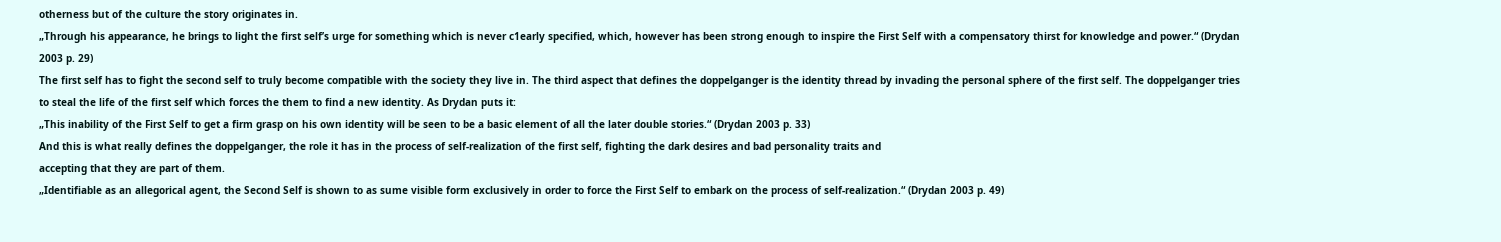otherness but of the culture the story originates in.
„Through his appearance, he brings to light the first self’s urge for something which is never c1early specified, which, however has been strong enough to inspire the First Self with a compensatory thirst for knowledge and power.“ (Drydan 2003 p. 29)
The first self has to fight the second self to truly become compatible with the society they live in. The third aspect that defines the doppelganger is the identity thread by invading the personal sphere of the first self. The doppelganger tries to steal the life of the first self which forces the them to find a new identity. As Drydan puts it:
„This inability of the First Self to get a firm grasp on his own identity will be seen to be a basic element of all the later double stories.“ (Drydan 2003 p. 33)
And this is what really defines the doppelganger, the role it has in the process of self-realization of the first self, fighting the dark desires and bad personality traits and
accepting that they are part of them.
„Identifiable as an allegorical agent, the Second Self is shown to as sume visible form exclusively in order to force the First Self to embark on the process of self-realization.“ (Drydan 2003 p. 49)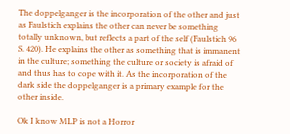The doppelganger is the incorporation of the other and just as Faulstich explains the other can never be something totally unknown, but reflects a part of the self (Faulstich 96 S. 420). He explains the other as something that is immanent in the culture; something the culture or society is afraid of and thus has to cope with it. As the incorporation of the dark side the doppelganger is a primary example for the other inside.

Ok I know MLP is not a Horror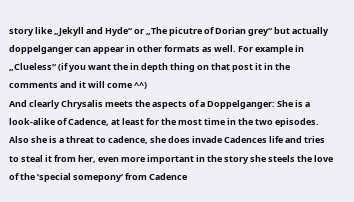story like „Jekyll and Hyde“ or „The picutre of Dorian grey“ but actually doppelganger can appear in other formats as well. For example in „Clueless“ (if you want the in depth thing on that post it in the comments and it will come ^^)
And clearly Chrysalis meets the aspects of a Doppelganger: She is a look-alike of Cadence, at least for the most time in the two episodes.
Also she is a threat to cadence, she does invade Cadences life and tries to steal it from her, even more important in the story she steels the love of the ’special somepony‘ from Cadence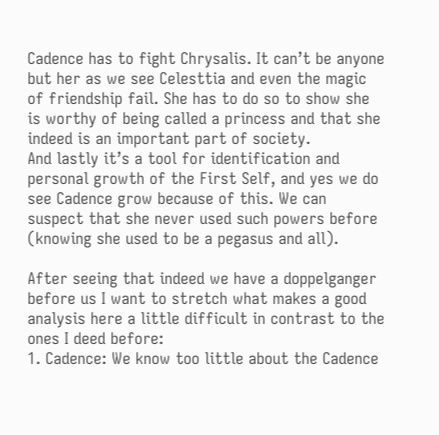Cadence has to fight Chrysalis. It can’t be anyone but her as we see Celesttia and even the magic of friendship fail. She has to do so to show she is worthy of being called a princess and that she indeed is an important part of society.
And lastly it’s a tool for identification and personal growth of the First Self, and yes we do see Cadence grow because of this. We can suspect that she never used such powers before (knowing she used to be a pegasus and all).

After seeing that indeed we have a doppelganger before us I want to stretch what makes a good analysis here a little difficult in contrast to the ones I deed before:
1. Cadence: We know too little about the Cadence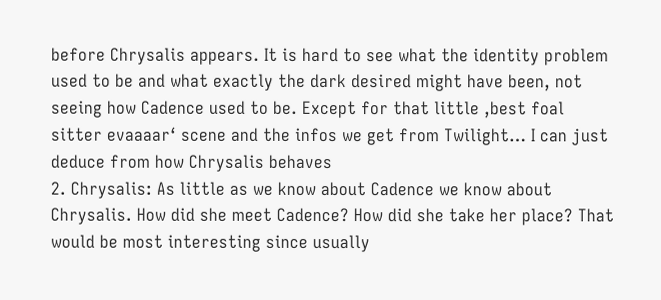before Chrysalis appears. It is hard to see what the identity problem used to be and what exactly the dark desired might have been, not seeing how Cadence used to be. Except for that little ‚best foal sitter evaaaar‘ scene and the infos we get from Twilight… I can just deduce from how Chrysalis behaves
2. Chrysalis: As little as we know about Cadence we know about Chrysalis. How did she meet Cadence? How did she take her place? That would be most interesting since usually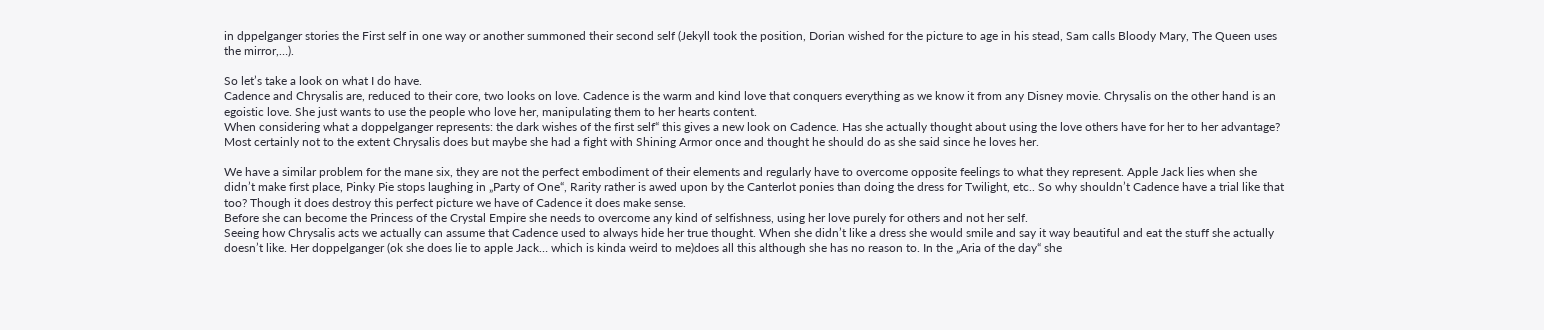in dppelganger stories the First self in one way or another summoned their second self (Jekyll took the position, Dorian wished for the picture to age in his stead, Sam calls Bloody Mary, The Queen uses the mirror,…).

So let’s take a look on what I do have.
Cadence and Chrysalis are, reduced to their core, two looks on love. Cadence is the warm and kind love that conquers everything as we know it from any Disney movie. Chrysalis on the other hand is an egoistic love. She just wants to use the people who love her, manipulating them to her hearts content.
When considering what a doppelganger represents: the dark wishes of the first self“ this gives a new look on Cadence. Has she actually thought about using the love others have for her to her advantage? Most certainly not to the extent Chrysalis does but maybe she had a fight with Shining Armor once and thought he should do as she said since he loves her.

We have a similar problem for the mane six, they are not the perfect embodiment of their elements and regularly have to overcome opposite feelings to what they represent. Apple Jack lies when she didn’t make first place, Pinky Pie stops laughing in „Party of One“, Rarity rather is awed upon by the Canterlot ponies than doing the dress for Twilight, etc.. So why shouldn’t Cadence have a trial like that too? Though it does destroy this perfect picture we have of Cadence it does make sense.
Before she can become the Princess of the Crystal Empire she needs to overcome any kind of selfishness, using her love purely for others and not her self.
Seeing how Chrysalis acts we actually can assume that Cadence used to always hide her true thought. When she didn’t like a dress she would smile and say it way beautiful and eat the stuff she actually doesn’t like. Her doppelganger (ok she does lie to apple Jack… which is kinda weird to me)does all this although she has no reason to. In the „Aria of the day“ she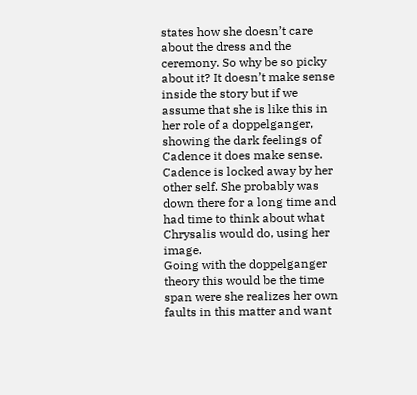states how she doesn’t care about the dress and the ceremony. So why be so picky about it? It doesn’t make sense inside the story but if we assume that she is like this in her role of a doppelganger, showing the dark feelings of Cadence it does make sense.
Cadence is locked away by her other self. She probably was down there for a long time and had time to think about what Chrysalis would do, using her image.
Going with the doppelganger theory this would be the time span were she realizes her own faults in this matter and want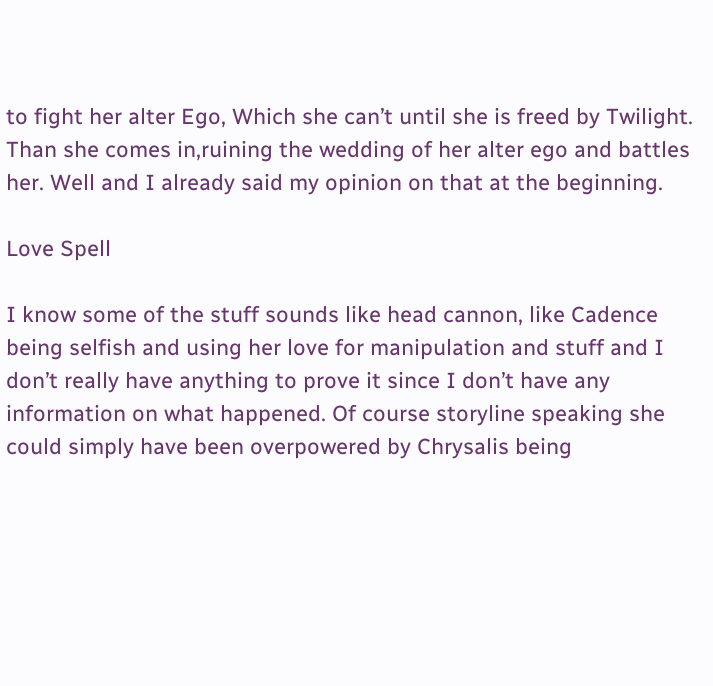to fight her alter Ego, Which she can’t until she is freed by Twilight. Than she comes in,ruining the wedding of her alter ego and battles her. Well and I already said my opinion on that at the beginning.

Love Spell

I know some of the stuff sounds like head cannon, like Cadence being selfish and using her love for manipulation and stuff and I don’t really have anything to prove it since I don’t have any information on what happened. Of course storyline speaking she could simply have been overpowered by Chrysalis being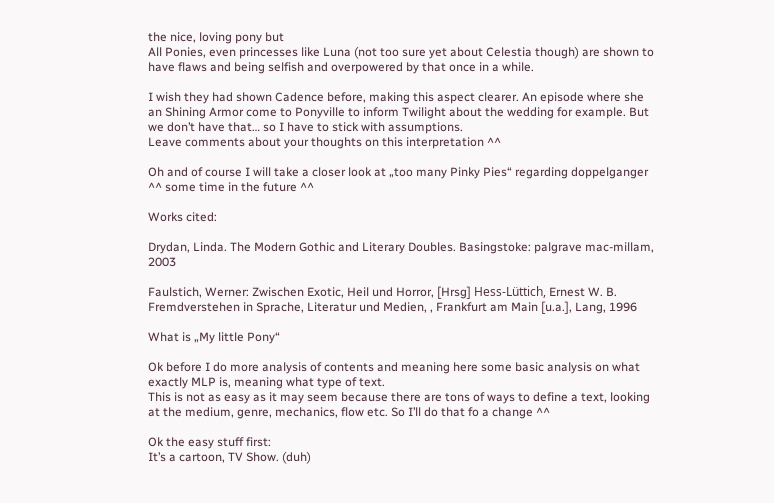the nice, loving pony but
All Ponies, even princesses like Luna (not too sure yet about Celestia though) are shown to have flaws and being selfish and overpowered by that once in a while.

I wish they had shown Cadence before, making this aspect clearer. An episode where she an Shining Armor come to Ponyville to inform Twilight about the wedding for example. But we don’t have that… so I have to stick with assumptions.
Leave comments about your thoughts on this interpretation ^^

Oh and of course I will take a closer look at „too many Pinky Pies“ regarding doppelganger ^^ some time in the future ^^

Works cited:

Drydan, Linda. The Modern Gothic and Literary Doubles. Basingstoke: palgrave mac-millam, 2003

Faulstich, Werner: Zwischen Exotic, Heil und Horror, [Hrsg] Hess-Lüttich, Ernest W. B. Fremdverstehen in Sprache, Literatur und Medien, , Frankfurt am Main [u.a.], Lang, 1996

What is „My little Pony“

Ok before I do more analysis of contents and meaning here some basic analysis on what exactly MLP is, meaning what type of text.
This is not as easy as it may seem because there are tons of ways to define a text, looking at the medium, genre, mechanics, flow etc. So I’ll do that fo a change ^^

Ok the easy stuff first:
It’s a cartoon, TV Show. (duh)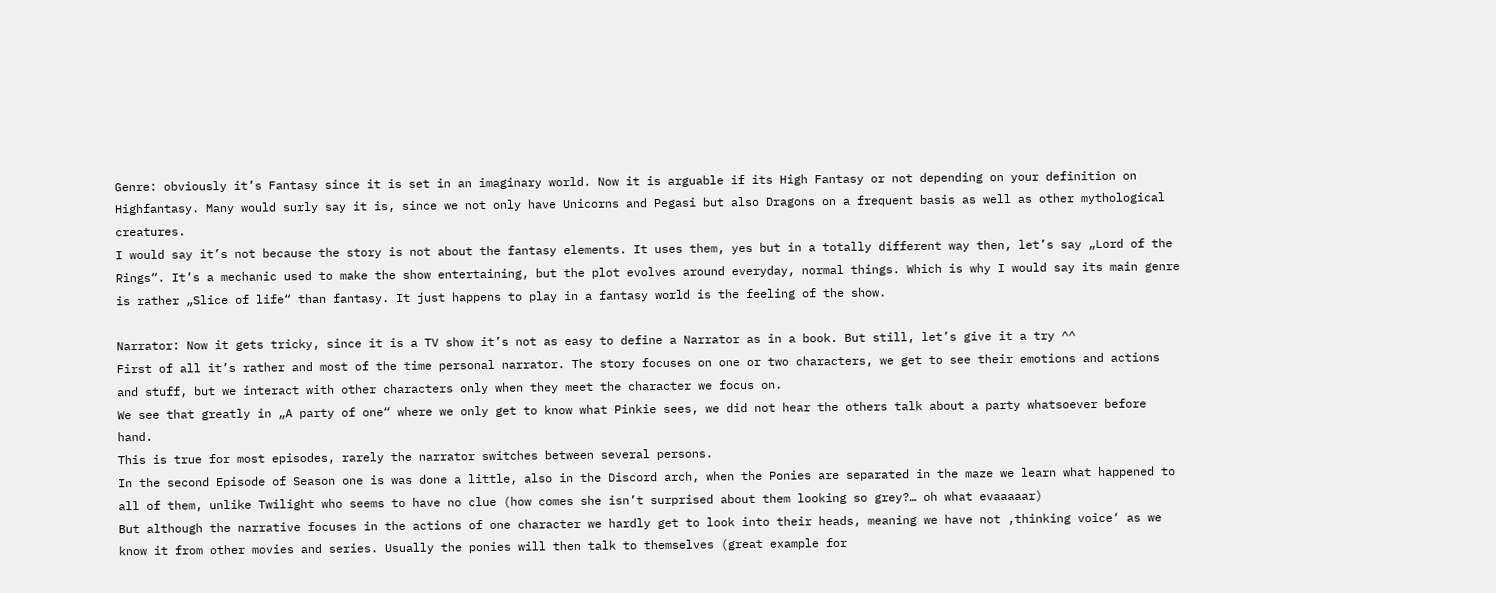Genre: obviously it’s Fantasy since it is set in an imaginary world. Now it is arguable if its High Fantasy or not depending on your definition on Highfantasy. Many would surly say it is, since we not only have Unicorns and Pegasi but also Dragons on a frequent basis as well as other mythological creatures.
I would say it’s not because the story is not about the fantasy elements. It uses them, yes but in a totally different way then, let’s say „Lord of the Rings“. It’s a mechanic used to make the show entertaining, but the plot evolves around everyday, normal things. Which is why I would say its main genre is rather „Slice of life“ than fantasy. It just happens to play in a fantasy world is the feeling of the show.

Narrator: Now it gets tricky, since it is a TV show it’s not as easy to define a Narrator as in a book. But still, let’s give it a try ^^
First of all it’s rather and most of the time personal narrator. The story focuses on one or two characters, we get to see their emotions and actions and stuff, but we interact with other characters only when they meet the character we focus on.
We see that greatly in „A party of one“ where we only get to know what Pinkie sees, we did not hear the others talk about a party whatsoever before hand.
This is true for most episodes, rarely the narrator switches between several persons.
In the second Episode of Season one is was done a little, also in the Discord arch, when the Ponies are separated in the maze we learn what happened to all of them, unlike Twilight who seems to have no clue (how comes she isn’t surprised about them looking so grey?… oh what evaaaaar)
But although the narrative focuses in the actions of one character we hardly get to look into their heads, meaning we have not ‚thinking voice‘ as we know it from other movies and series. Usually the ponies will then talk to themselves (great example for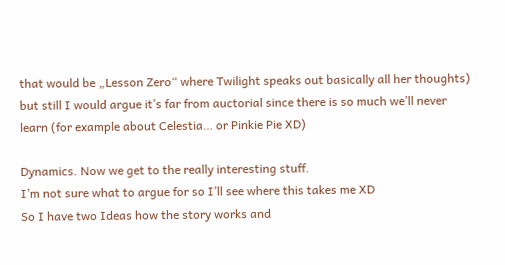that would be „Lesson Zero“ where Twilight speaks out basically all her thoughts) but still I would argue it’s far from auctorial since there is so much we’ll never learn (for example about Celestia… or Pinkie Pie XD)

Dynamics. Now we get to the really interesting stuff.
I’m not sure what to argue for so I’ll see where this takes me XD
So I have two Ideas how the story works and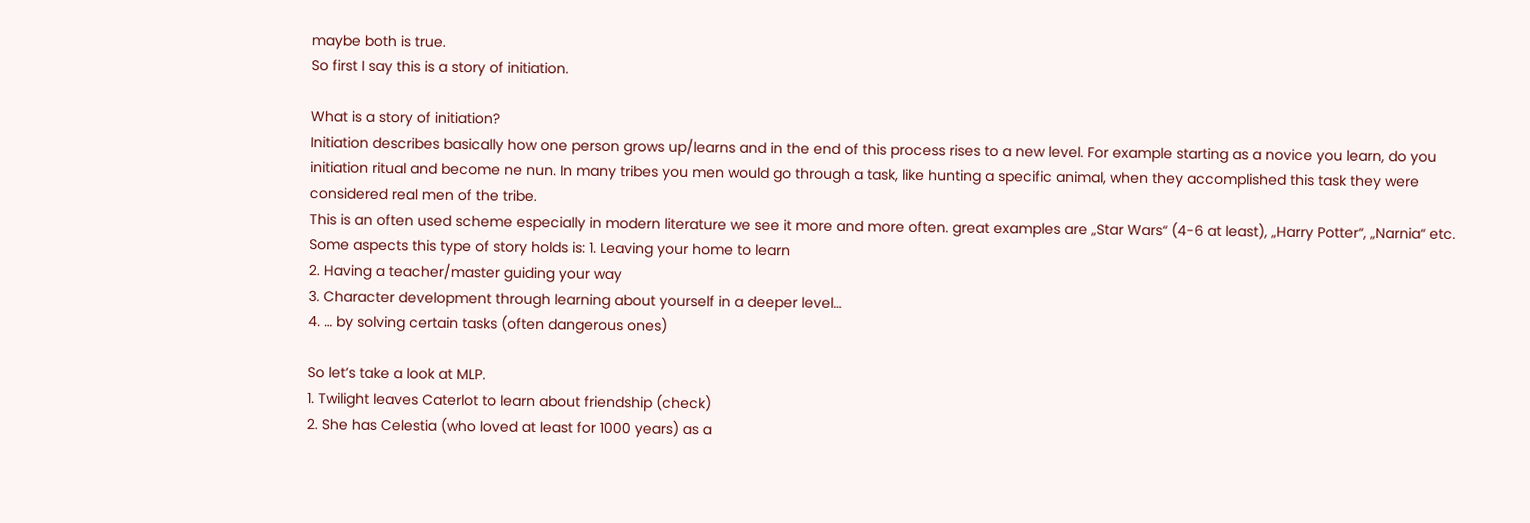maybe both is true.
So first I say this is a story of initiation.

What is a story of initiation?
Initiation describes basically how one person grows up/learns and in the end of this process rises to a new level. For example starting as a novice you learn, do you initiation ritual and become ne nun. In many tribes you men would go through a task, like hunting a specific animal, when they accomplished this task they were considered real men of the tribe.
This is an often used scheme especially in modern literature we see it more and more often. great examples are „Star Wars“ (4-6 at least), „Harry Potter“, „Narnia“ etc.
Some aspects this type of story holds is: 1. Leaving your home to learn
2. Having a teacher/master guiding your way
3. Character development through learning about yourself in a deeper level…
4. … by solving certain tasks (often dangerous ones)

So let’s take a look at MLP.
1. Twilight leaves Caterlot to learn about friendship (check)
2. She has Celestia (who loved at least for 1000 years) as a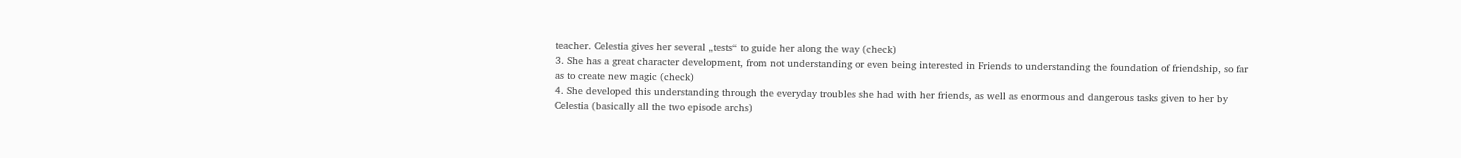teacher. Celestia gives her several „tests“ to guide her along the way (check)
3. She has a great character development, from not understanding or even being interested in Friends to understanding the foundation of friendship, so far as to create new magic (check)
4. She developed this understanding through the everyday troubles she had with her friends, as well as enormous and dangerous tasks given to her by Celestia (basically all the two episode archs)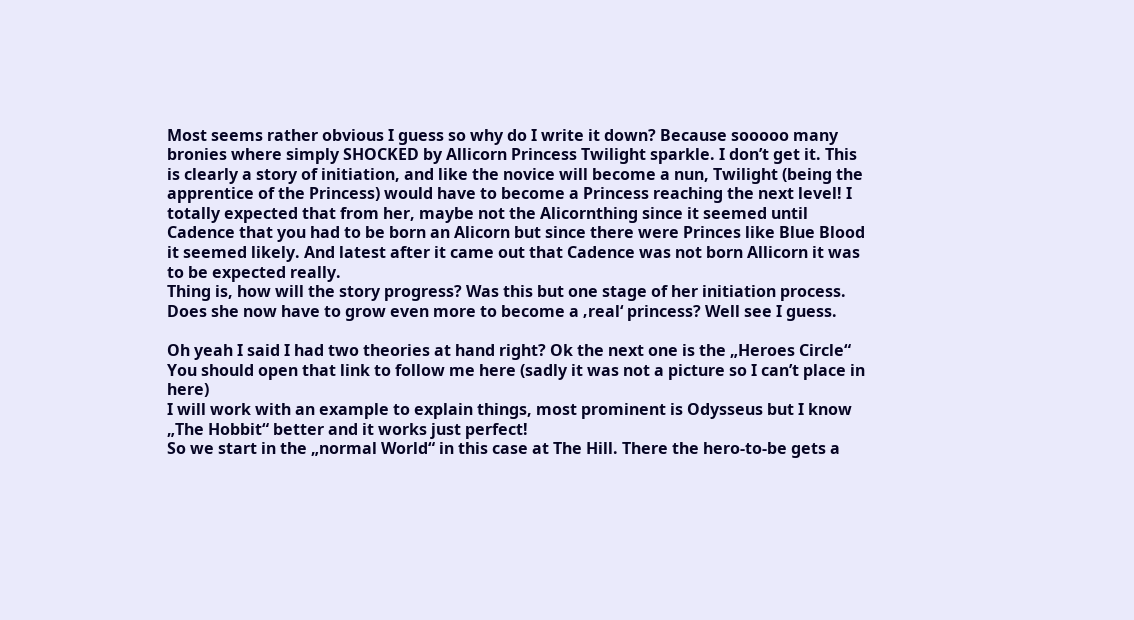Most seems rather obvious I guess so why do I write it down? Because sooooo many bronies where simply SHOCKED by Allicorn Princess Twilight sparkle. I don’t get it. This is clearly a story of initiation, and like the novice will become a nun, Twilight (being the apprentice of the Princess) would have to become a Princess reaching the next level! I totally expected that from her, maybe not the Alicornthing since it seemed until Cadence that you had to be born an Alicorn but since there were Princes like Blue Blood it seemed likely. And latest after it came out that Cadence was not born Allicorn it was to be expected really.
Thing is, how will the story progress? Was this but one stage of her initiation process. Does she now have to grow even more to become a ‚real‘ princess? Well see I guess.

Oh yeah I said I had two theories at hand right? Ok the next one is the „Heroes Circle“
You should open that link to follow me here (sadly it was not a picture so I can’t place in here)
I will work with an example to explain things, most prominent is Odysseus but I know „The Hobbit“ better and it works just perfect!
So we start in the „normal World“ in this case at The Hill. There the hero-to-be gets a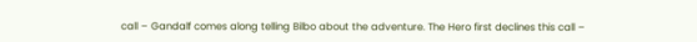call – Gandalf comes along telling Bilbo about the adventure. The Hero first declines this call –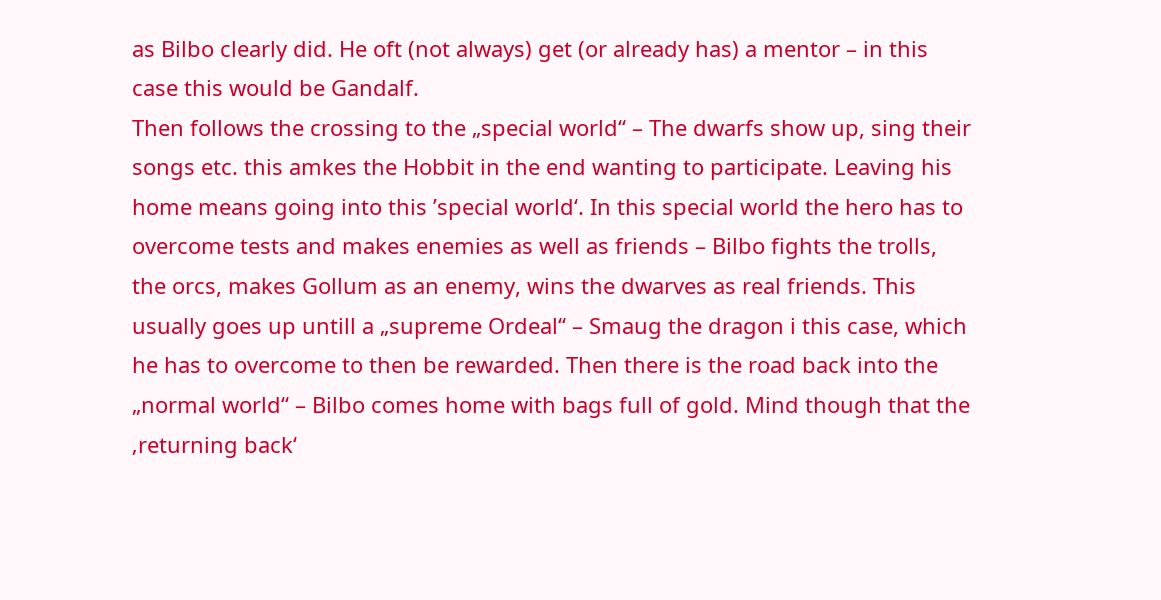as Bilbo clearly did. He oft (not always) get (or already has) a mentor – in this case this would be Gandalf.
Then follows the crossing to the „special world“ – The dwarfs show up, sing their songs etc. this amkes the Hobbit in the end wanting to participate. Leaving his home means going into this ’special world‘. In this special world the hero has to overcome tests and makes enemies as well as friends – Bilbo fights the trolls, the orcs, makes Gollum as an enemy, wins the dwarves as real friends. This usually goes up untill a „supreme Ordeal“ – Smaug the dragon i this case, which he has to overcome to then be rewarded. Then there is the road back into the „normal world“ – Bilbo comes home with bags full of gold. Mind though that the ‚returning back‘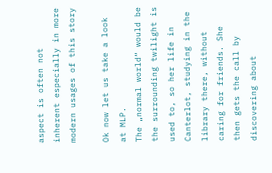aspect is often not inherent especially in more modern usages of this story

Ok now let us take a look at MLP.
The „normal world“ would be the surrounding twilight is used to, so her life in Canterlot, studying in the library there, without caring for friends. She then gets the call by discovering about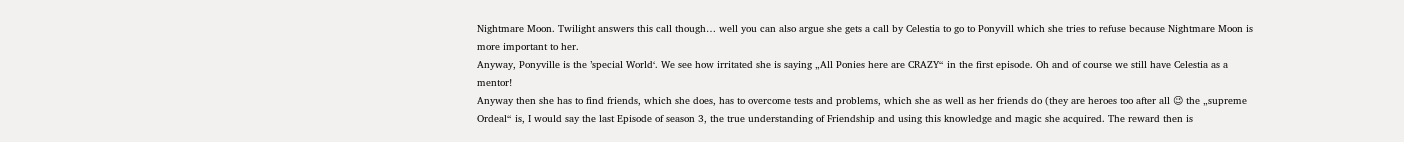Nightmare Moon. Twilight answers this call though… well you can also argue she gets a call by Celestia to go to Ponyvill which she tries to refuse because Nightmare Moon is more important to her.
Anyway, Ponyville is the ’special World‘. We see how irritated she is saying „All Ponies here are CRAZY“ in the first episode. Oh and of course we still have Celestia as a mentor!
Anyway then she has to find friends, which she does, has to overcome tests and problems, which she as well as her friends do (they are heroes too after all 😉 the „supreme Ordeal“ is, I would say the last Episode of season 3, the true understanding of Friendship and using this knowledge and magic she acquired. The reward then is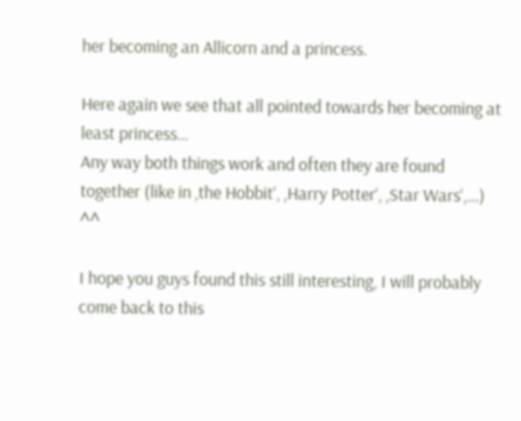her becoming an Allicorn and a princess.

Here again we see that all pointed towards her becoming at least princess…
Any way both things work and often they are found together (like in ‚the Hobbit‘, ‚Harry Potter‘, ‚Star Wars‘,…) ^^

I hope you guys found this still interesting, I will probably come back to this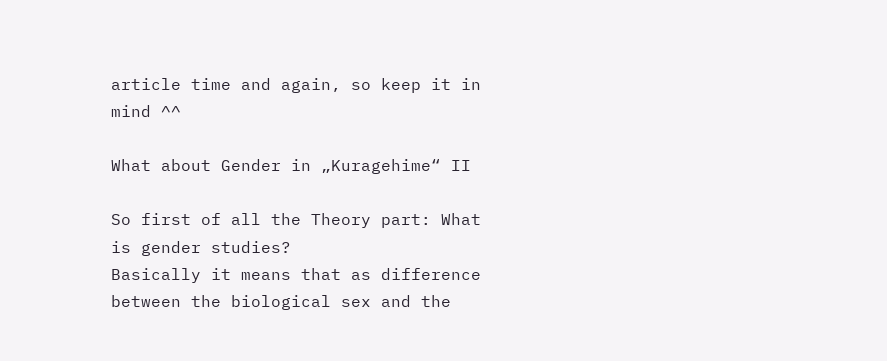article time and again, so keep it in mind ^^

What about Gender in „Kuragehime“ II

So first of all the Theory part: What is gender studies?
Basically it means that as difference between the biological sex and the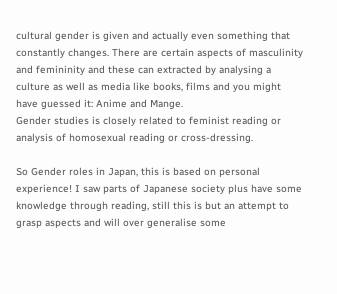cultural gender is given and actually even something that constantly changes. There are certain aspects of masculinity and femininity and these can extracted by analysing a culture as well as media like books, films and you might have guessed it: Anime and Mange.
Gender studies is closely related to feminist reading or analysis of homosexual reading or cross-dressing.

So Gender roles in Japan, this is based on personal experience! I saw parts of Japanese society plus have some knowledge through reading, still this is but an attempt to grasp aspects and will over generalise some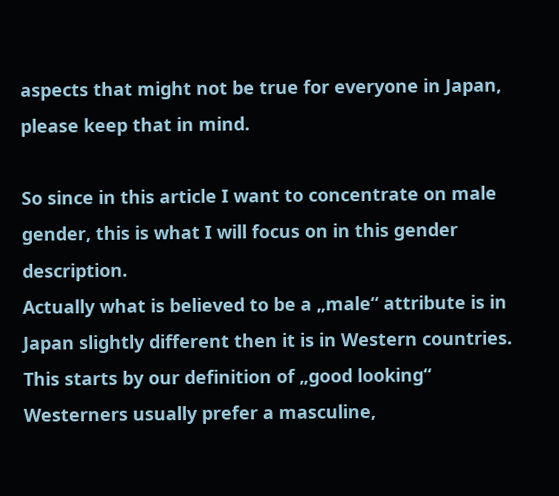aspects that might not be true for everyone in Japan, please keep that in mind.

So since in this article I want to concentrate on male gender, this is what I will focus on in this gender description.
Actually what is believed to be a „male“ attribute is in Japan slightly different then it is in Western countries. This starts by our definition of „good looking“
Westerners usually prefer a masculine,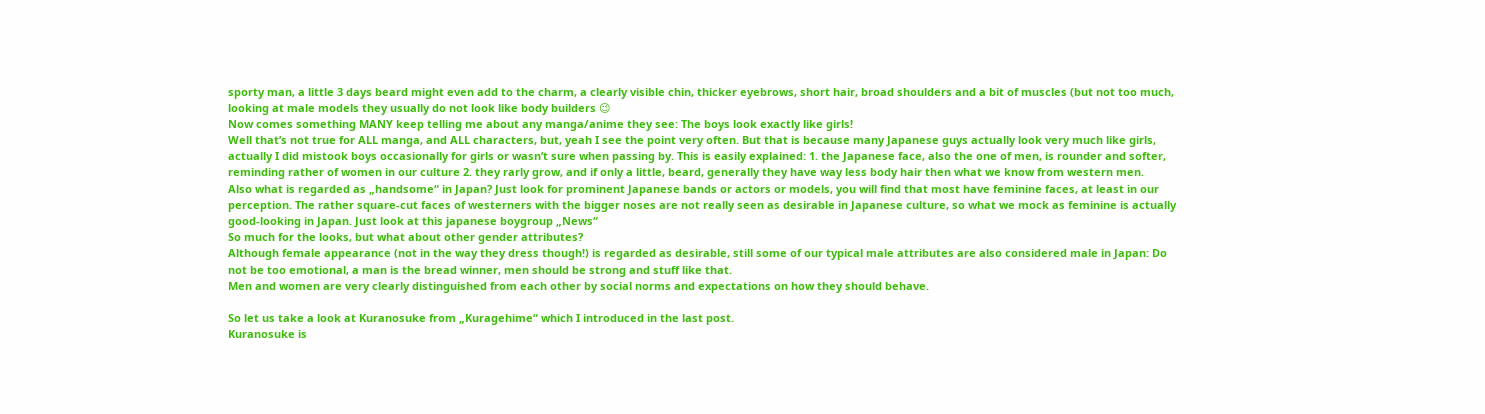sporty man, a little 3 days beard might even add to the charm, a clearly visible chin, thicker eyebrows, short hair, broad shoulders and a bit of muscles (but not too much, looking at male models they usually do not look like body builders 😉
Now comes something MANY keep telling me about any manga/anime they see: The boys look exactly like girls!
Well that’s not true for ALL manga, and ALL characters, but, yeah I see the point very often. But that is because many Japanese guys actually look very much like girls, actually I did mistook boys occasionally for girls or wasn’t sure when passing by. This is easily explained: 1. the Japanese face, also the one of men, is rounder and softer, reminding rather of women in our culture 2. they rarly grow, and if only a little, beard, generally they have way less body hair then what we know from western men.
Also what is regarded as „handsome“ in Japan? Just look for prominent Japanese bands or actors or models, you will find that most have feminine faces, at least in our perception. The rather square-cut faces of westerners with the bigger noses are not really seen as desirable in Japanese culture, so what we mock as feminine is actually good-looking in Japan. Just look at this japanese boygroup „News“
So much for the looks, but what about other gender attributes?
Although female appearance (not in the way they dress though!) is regarded as desirable, still some of our typical male attributes are also considered male in Japan: Do not be too emotional, a man is the bread winner, men should be strong and stuff like that.
Men and women are very clearly distinguished from each other by social norms and expectations on how they should behave.

So let us take a look at Kuranosuke from „Kuragehime“ which I introduced in the last post.
Kuranosuke is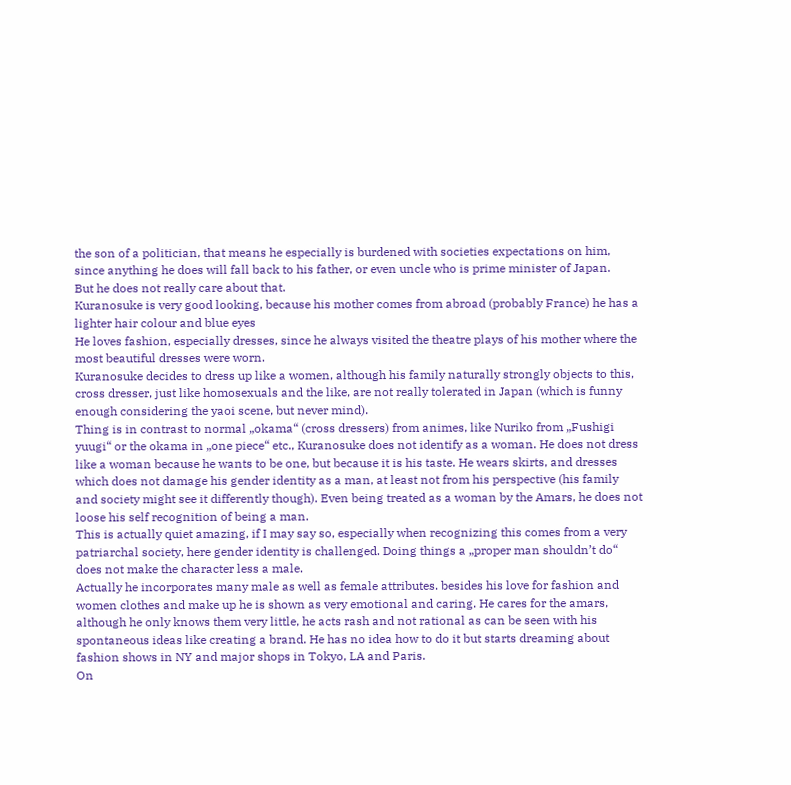the son of a politician, that means he especially is burdened with societies expectations on him, since anything he does will fall back to his father, or even uncle who is prime minister of Japan.
But he does not really care about that.
Kuranosuke is very good looking, because his mother comes from abroad (probably France) he has a lighter hair colour and blue eyes
He loves fashion, especially dresses, since he always visited the theatre plays of his mother where the most beautiful dresses were worn.
Kuranosuke decides to dress up like a women, although his family naturally strongly objects to this, cross dresser, just like homosexuals and the like, are not really tolerated in Japan (which is funny enough considering the yaoi scene, but never mind).
Thing is in contrast to normal „okama“ (cross dressers) from animes, like Nuriko from „Fushigi yuugi“ or the okama in „one piece“ etc., Kuranosuke does not identify as a woman. He does not dress like a woman because he wants to be one, but because it is his taste. He wears skirts, and dresses which does not damage his gender identity as a man, at least not from his perspective (his family and society might see it differently though). Even being treated as a woman by the Amars, he does not loose his self recognition of being a man.
This is actually quiet amazing, if I may say so, especially when recognizing this comes from a very patriarchal society, here gender identity is challenged. Doing things a „proper man shouldn’t do“ does not make the character less a male.
Actually he incorporates many male as well as female attributes. besides his love for fashion and women clothes and make up he is shown as very emotional and caring. He cares for the amars, although he only knows them very little, he acts rash and not rational as can be seen with his spontaneous ideas like creating a brand. He has no idea how to do it but starts dreaming about fashion shows in NY and major shops in Tokyo, LA and Paris.
On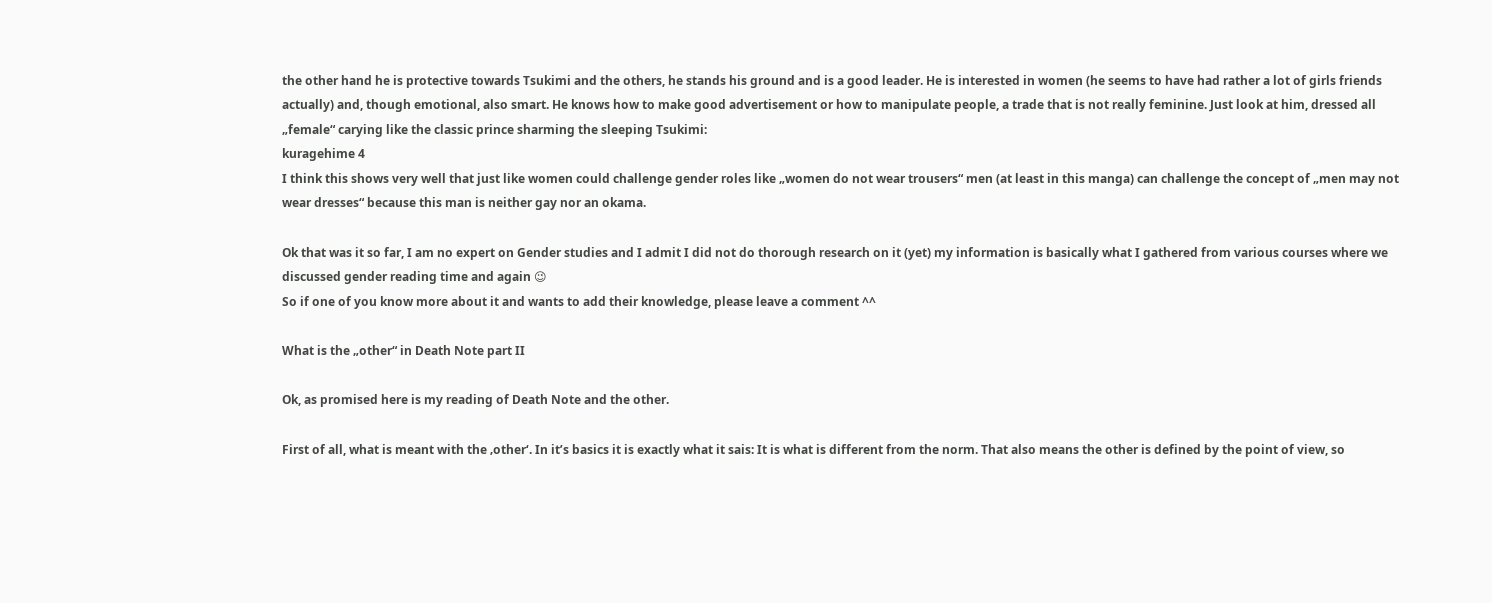the other hand he is protective towards Tsukimi and the others, he stands his ground and is a good leader. He is interested in women (he seems to have had rather a lot of girls friends actually) and, though emotional, also smart. He knows how to make good advertisement or how to manipulate people, a trade that is not really feminine. Just look at him, dressed all „female“ carying like the classic prince sharming the sleeping Tsukimi:
kuragehime 4
I think this shows very well that just like women could challenge gender roles like „women do not wear trousers“ men (at least in this manga) can challenge the concept of „men may not wear dresses“ because this man is neither gay nor an okama.

Ok that was it so far, I am no expert on Gender studies and I admit I did not do thorough research on it (yet) my information is basically what I gathered from various courses where we discussed gender reading time and again 😉
So if one of you know more about it and wants to add their knowledge, please leave a comment ^^

What is the „other“ in Death Note part II

Ok, as promised here is my reading of Death Note and the other.

First of all, what is meant with the ‚other‘. In it’s basics it is exactly what it sais: It is what is different from the norm. That also means the other is defined by the point of view, so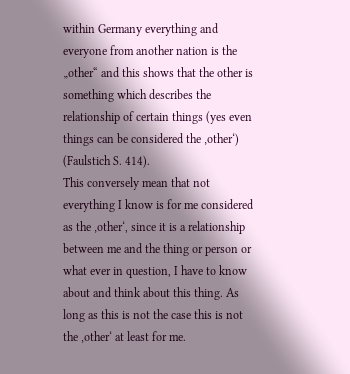within Germany everything and everyone from another nation is the „other“ and this shows that the other is something which describes the relationship of certain things (yes even things can be considered the ‚other‘) (Faulstich S. 414).
This conversely mean that not everything I know is for me considered as the ‚other‘, since it is a relationship between me and the thing or person or what ever in question, I have to know about and think about this thing. As long as this is not the case this is not the ‚other‘ at least for me.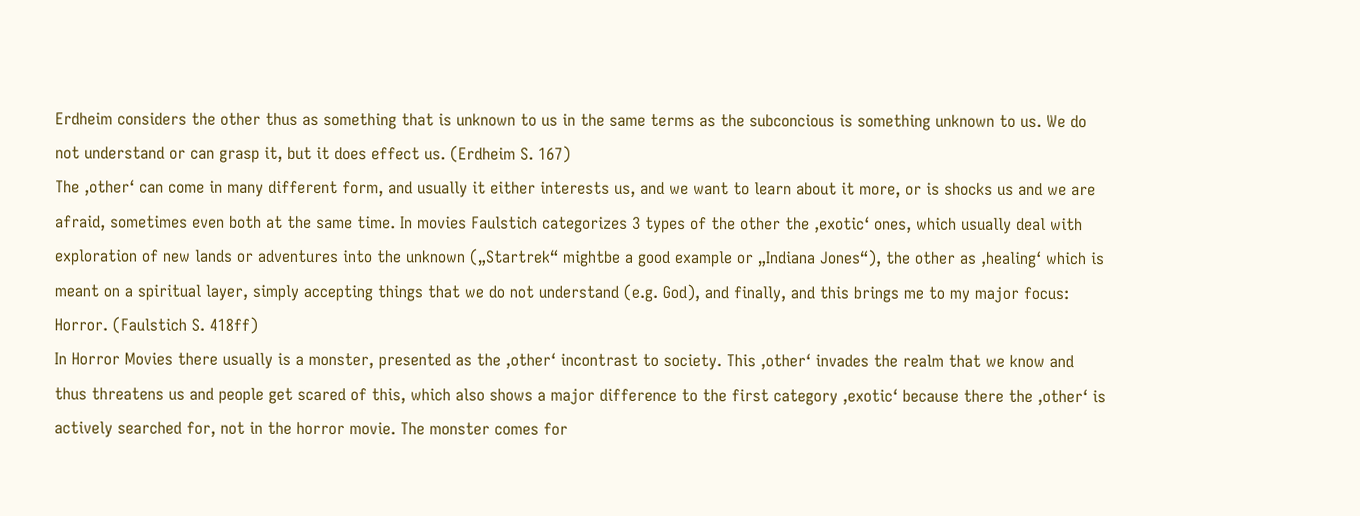Erdheim considers the other thus as something that is unknown to us in the same terms as the subconcious is something unknown to us. We do not understand or can grasp it, but it does effect us. (Erdheim S. 167)
The ‚other‘ can come in many different form, and usually it either interests us, and we want to learn about it more, or is shocks us and we are afraid, sometimes even both at the same time. In movies Faulstich categorizes 3 types of the other the ‚exotic‘ ones, which usually deal with exploration of new lands or adventures into the unknown („Startrek“ mightbe a good example or „Indiana Jones“), the other as ‚healing‘ which is meant on a spiritual layer, simply accepting things that we do not understand (e.g. God), and finally, and this brings me to my major focus: Horror. (Faulstich S. 418ff)
In Horror Movies there usually is a monster, presented as the ‚other‘ incontrast to society. This ‚other‘ invades the realm that we know and thus threatens us and people get scared of this, which also shows a major difference to the first category ‚exotic‘ because there the ‚other‘ is actively searched for, not in the horror movie. The monster comes for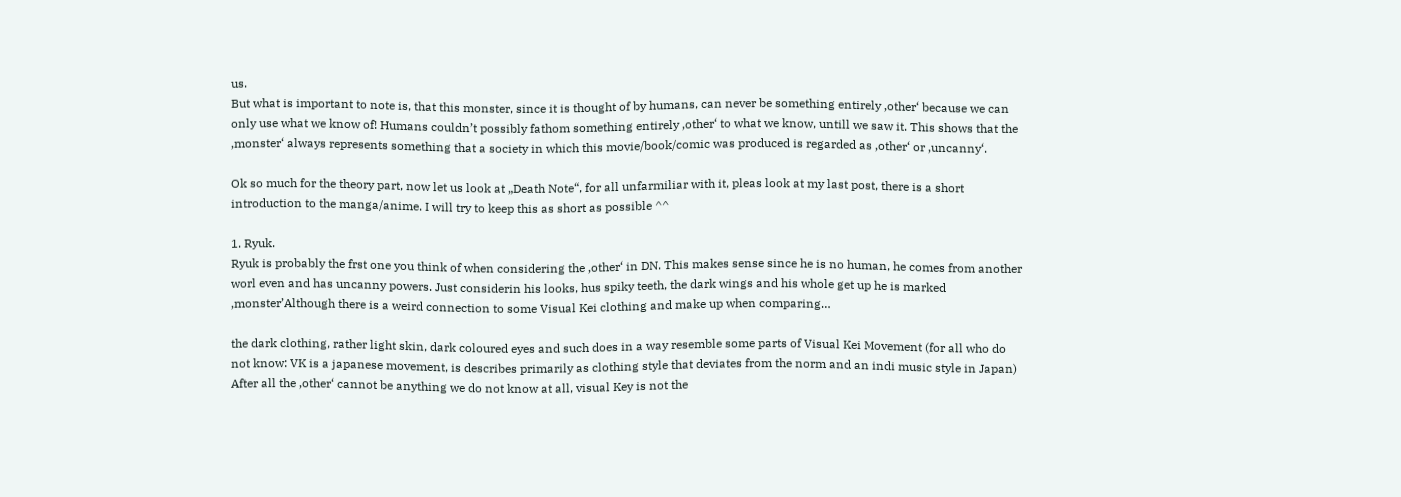us.
But what is important to note is, that this monster, since it is thought of by humans, can never be something entirely ‚other‘ because we can only use what we know of! Humans couldn’t possibly fathom something entirely ‚other‘ to what we know, untill we saw it. This shows that the ‚monster‘ always represents something that a society in which this movie/book/comic was produced is regarded as ‚other‘ or ‚uncanny‘.

Ok so much for the theory part, now let us look at „Death Note“, for all unfarmiliar with it, pleas look at my last post, there is a short introduction to the manga/anime. I will try to keep this as short as possible ^^

1. Ryuk.
Ryuk is probably the frst one you think of when considering the ‚other‘ in DN. This makes sense since he is no human, he comes from another worl even and has uncanny powers. Just considerin his looks, hus spiky teeth, the dark wings and his whole get up he is marked ‚monster’Although there is a weird connection to some Visual Kei clothing and make up when comparing…

the dark clothing, rather light skin, dark coloured eyes and such does in a way resemble some parts of Visual Kei Movement (for all who do not know: VK is a japanese movement, is describes primarily as clothing style that deviates from the norm and an indi music style in Japan)
After all the ‚other‘ cannot be anything we do not know at all, visual Key is not the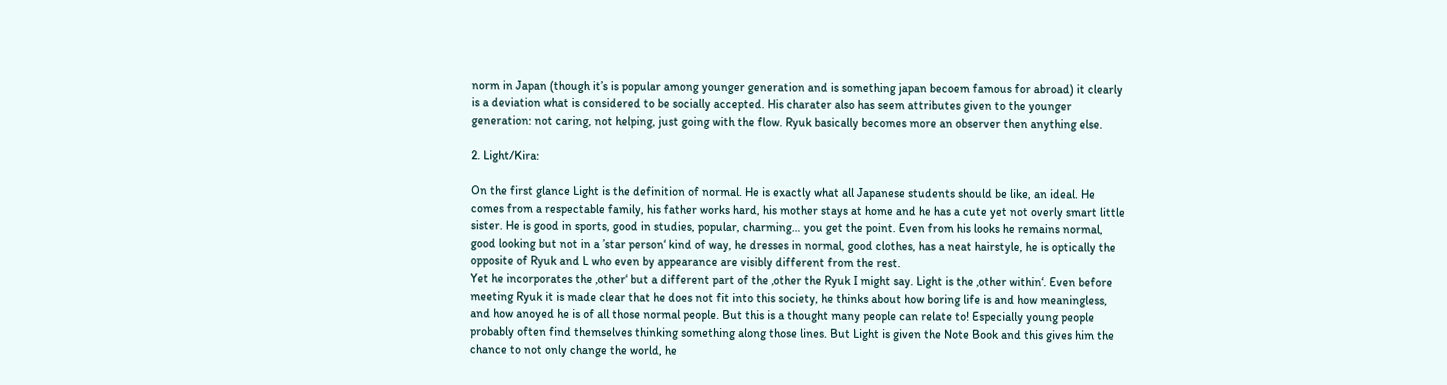norm in Japan (though it’s is popular among younger generation and is something japan becoem famous for abroad) it clearly is a deviation what is considered to be socially accepted. His charater also has seem attributes given to the younger generation: not caring, not helping, just going with the flow. Ryuk basically becomes more an observer then anything else.

2. Light/Kira:

On the first glance Light is the definition of normal. He is exactly what all Japanese students should be like, an ideal. He comes from a respectable family, his father works hard, his mother stays at home and he has a cute yet not overly smart little sister. He is good in sports, good in studies, popular, charming… you get the point. Even from his looks he remains normal, good looking but not in a ’star person‘ kind of way, he dresses in normal, good clothes, has a neat hairstyle, he is optically the opposite of Ryuk and L who even by appearance are visibly different from the rest.
Yet he incorporates the ‚other‘ but a different part of the ‚other the Ryuk I might say. Light is the ‚other within‘. Even before meeting Ryuk it is made clear that he does not fit into this society, he thinks about how boring life is and how meaningless, and how anoyed he is of all those normal people. But this is a thought many people can relate to! Especially young people probably often find themselves thinking something along those lines. But Light is given the Note Book and this gives him the chance to not only change the world, he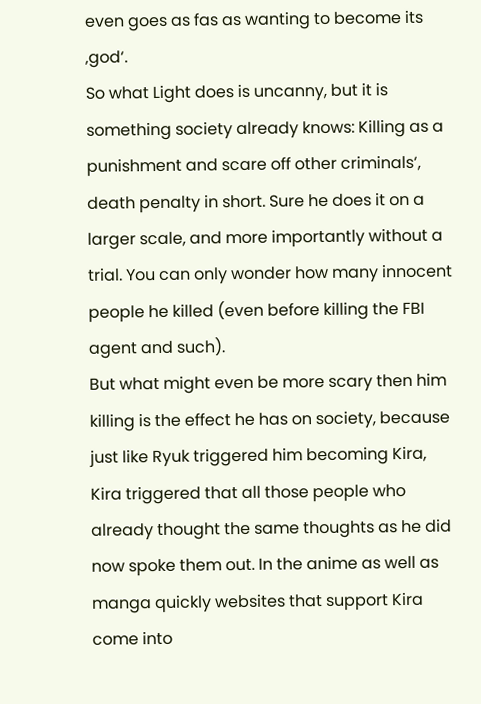even goes as fas as wanting to become its ‚god‘.
So what Light does is uncanny, but it is something society already knows: Killing as a punishment and scare off other criminals‘, death penalty in short. Sure he does it on a larger scale, and more importantly without a trial. You can only wonder how many innocent people he killed (even before killing the FBI agent and such).
But what might even be more scary then him killing is the effect he has on society, because just like Ryuk triggered him becoming Kira, Kira triggered that all those people who already thought the same thoughts as he did now spoke them out. In the anime as well as manga quickly websites that support Kira come into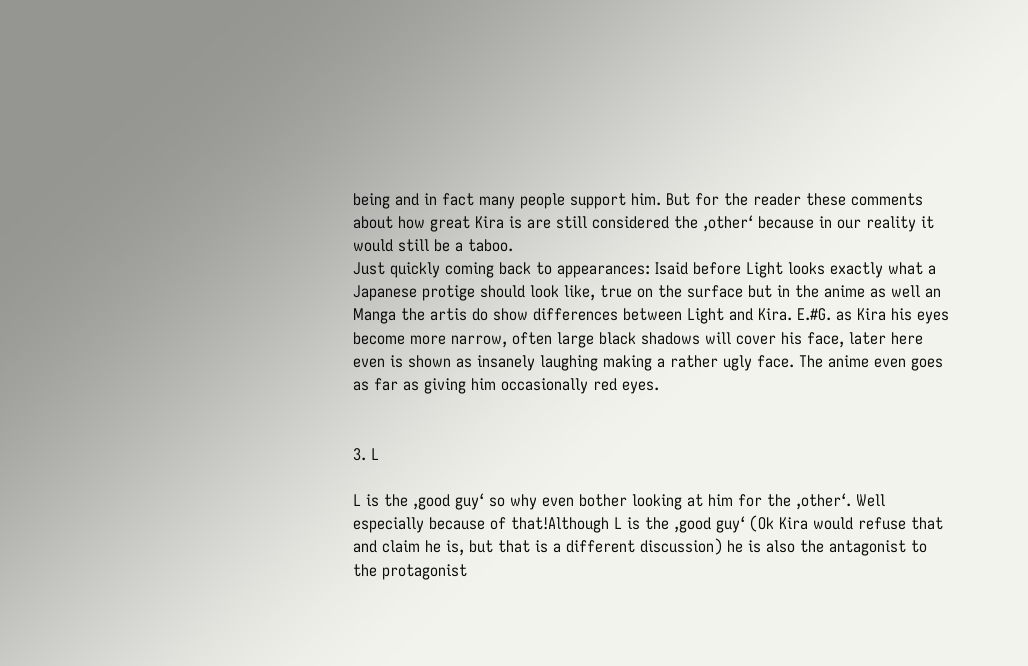being and in fact many people support him. But for the reader these comments about how great Kira is are still considered the ‚other‘ because in our reality it would still be a taboo.
Just quickly coming back to appearances: Isaid before Light looks exactly what a Japanese protige should look like, true on the surface but in the anime as well an Manga the artis do show differences between Light and Kira. E.#G. as Kira his eyes become more narrow, often large black shadows will cover his face, later here even is shown as insanely laughing making a rather ugly face. The anime even goes as far as giving him occasionally red eyes.


3. L

L is the ‚good guy‘ so why even bother looking at him for the ‚other‘. Well especially because of that!Although L is the ‚good guy‘ (Ok Kira would refuse that and claim he is, but that is a different discussion) he is also the antagonist to the protagonist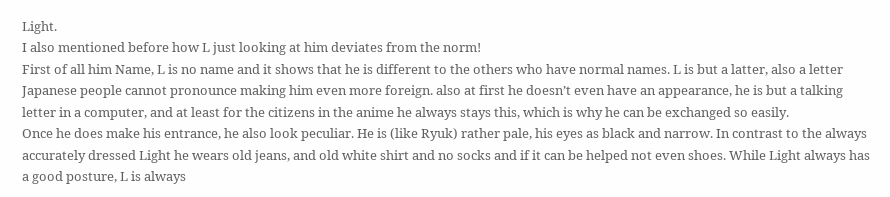Light.
I also mentioned before how L just looking at him deviates from the norm!
First of all him Name, L is no name and it shows that he is different to the others who have normal names. L is but a latter, also a letter Japanese people cannot pronounce making him even more foreign. also at first he doesn’t even have an appearance, he is but a talking letter in a computer, and at least for the citizens in the anime he always stays this, which is why he can be exchanged so easily.
Once he does make his entrance, he also look peculiar. He is (like Ryuk) rather pale, his eyes as black and narrow. In contrast to the always accurately dressed Light he wears old jeans, and old white shirt and no socks and if it can be helped not even shoes. While Light always has a good posture, L is always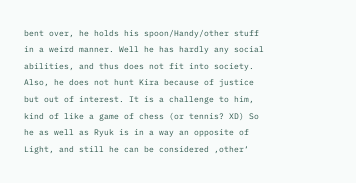bent over, he holds his spoon/Handy/other stuff in a weird manner. Well he has hardly any social abilities, and thus does not fit into society.
Also, he does not hunt Kira because of justice but out of interest. It is a challenge to him, kind of like a game of chess (or tennis? XD) So he as well as Ryuk is in a way an opposite of Light, and still he can be considered ‚other‘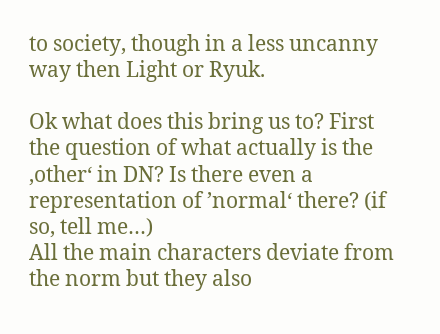to society, though in a less uncanny way then Light or Ryuk.

Ok what does this bring us to? First the question of what actually is the ‚other‘ in DN? Is there even a representation of ’normal‘ there? (if so, tell me…)
All the main characters deviate from the norm but they also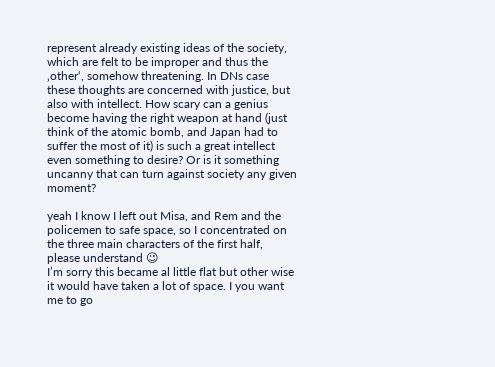represent already existing ideas of the society, which are felt to be improper and thus the ‚other‘, somehow threatening. In DNs case these thoughts are concerned with justice, but also with intellect. How scary can a genius become having the right weapon at hand (just think of the atomic bomb, and Japan had to suffer the most of it) is such a great intellect even something to desire? Or is it something uncanny that can turn against society any given moment?

yeah I know I left out Misa, and Rem and the policemen to safe space, so I concentrated on the three main characters of the first half, please understand 😉
I’m sorry this became al little flat but other wise it would have taken a lot of space. I you want me to go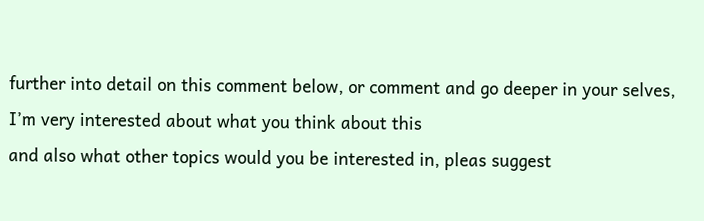further into detail on this comment below, or comment and go deeper in your selves, I’m very interested about what you think about this
and also what other topics would you be interested in, pleas suggest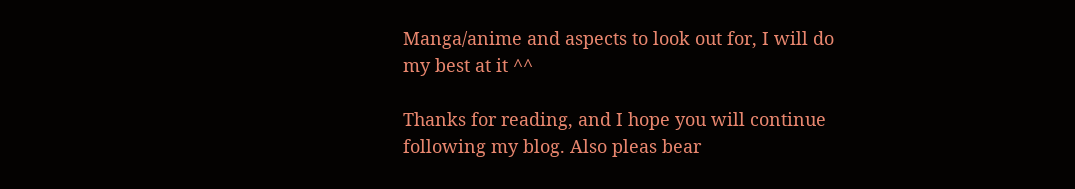Manga/anime and aspects to look out for, I will do my best at it ^^

Thanks for reading, and I hope you will continue following my blog. Also pleas bear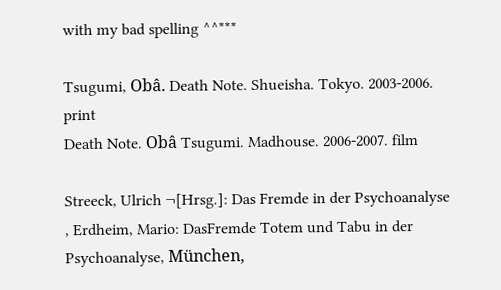with my bad spelling ^^***

Tsugumi, Obâ. Death Note. Shueisha. Tokyo. 2003-2006. print
Death Note. Obâ Tsugumi. Madhouse. 2006-2007. film

Streeck, Ulrich ¬[Hrsg.]: Das Fremde in der Psychoanalyse , Erdheim, Mario: DasFremde Totem und Tabu in der Psychoanalyse, München,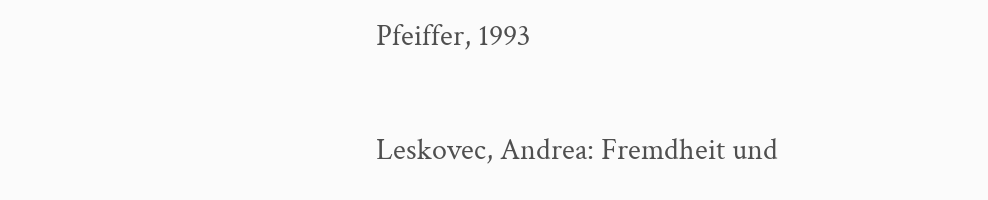Pfeiffer, 1993

Leskovec, Andrea: Fremdheit und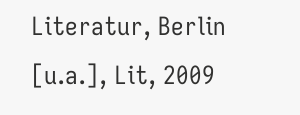Literatur, Berlin [u.a.], Lit, 2009